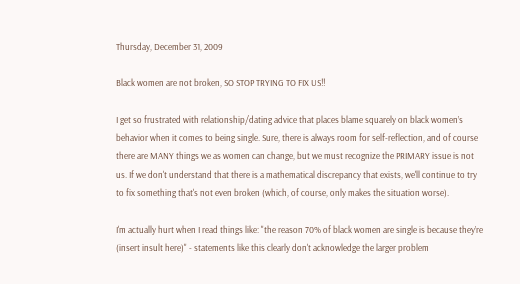Thursday, December 31, 2009

Black women are not broken, SO STOP TRYING TO FIX US!!

I get so frustrated with relationship/dating advice that places blame squarely on black women’s behavior when it comes to being single. Sure, there is always room for self-reflection, and of course there are MANY things we as women can change, but we must recognize the PRIMARY issue is not us. If we don't understand that there is a mathematical discrepancy that exists, we'll continue to try to fix something that's not even broken (which, of course, only makes the situation worse).

I'm actually hurt when I read things like: "the reason 70% of black women are single is because they’re (insert insult here)" - statements like this clearly don't acknowledge the larger problem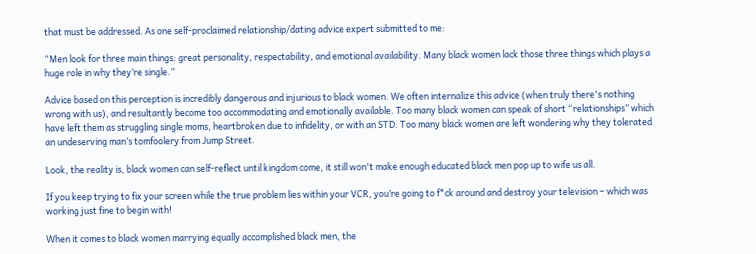that must be addressed. As one self-proclaimed relationship/dating advice expert submitted to me:

“Men look for three main things: great personality, respectability, and emotional availability. Many black women lack those three things which plays a huge role in why they’re single.”

Advice based on this perception is incredibly dangerous and injurious to black women. We often internalize this advice (when truly there's nothing wrong with us), and resultantly become too accommodating and emotionally available. Too many black women can speak of short “relationships” which have left them as struggling single moms, heartbroken due to infidelity, or with an STD. Too many black women are left wondering why they tolerated an undeserving man’s tomfoolery from Jump Street.

Look, the reality is, black women can self-reflect until kingdom come, it still won't make enough educated black men pop up to wife us all.

If you keep trying to fix your screen while the true problem lies within your VCR, you’re going to f*ck around and destroy your television – which was working just fine to begin with!

When it comes to black women marrying equally accomplished black men, the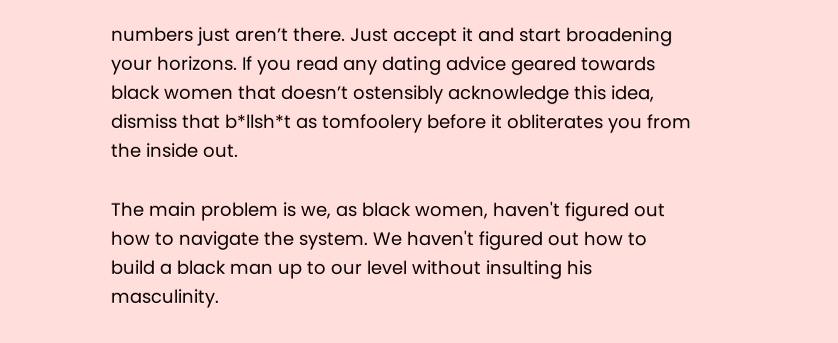numbers just aren’t there. Just accept it and start broadening your horizons. If you read any dating advice geared towards black women that doesn’t ostensibly acknowledge this idea, dismiss that b*llsh*t as tomfoolery before it obliterates you from the inside out.

The main problem is we, as black women, haven't figured out how to navigate the system. We haven't figured out how to build a black man up to our level without insulting his masculinity.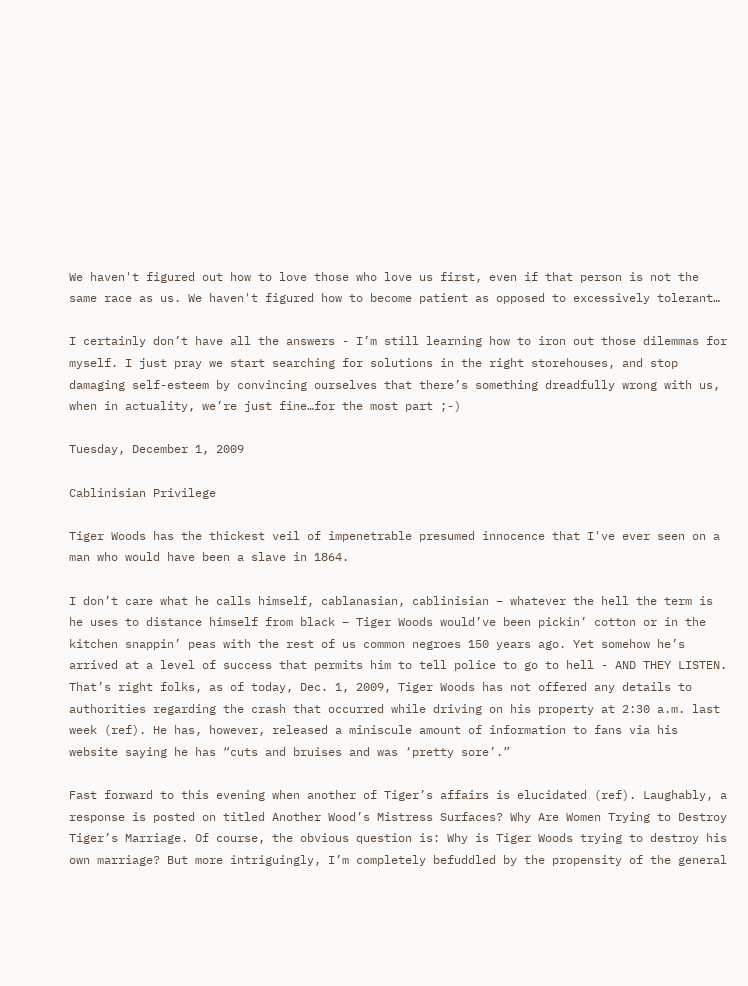We haven't figured out how to love those who love us first, even if that person is not the same race as us. We haven't figured how to become patient as opposed to excessively tolerant…

I certainly don’t have all the answers - I’m still learning how to iron out those dilemmas for myself. I just pray we start searching for solutions in the right storehouses, and stop damaging self-esteem by convincing ourselves that there’s something dreadfully wrong with us, when in actuality, we’re just fine…for the most part ;-)

Tuesday, December 1, 2009

Cablinisian Privilege

Tiger Woods has the thickest veil of impenetrable presumed innocence that I've ever seen on a man who would have been a slave in 1864.

I don’t care what he calls himself, cablanasian, cablinisian – whatever the hell the term is he uses to distance himself from black – Tiger Woods would’ve been pickin’ cotton or in the kitchen snappin’ peas with the rest of us common negroes 150 years ago. Yet somehow he’s arrived at a level of success that permits him to tell police to go to hell - AND THEY LISTEN. That’s right folks, as of today, Dec. 1, 2009, Tiger Woods has not offered any details to authorities regarding the crash that occurred while driving on his property at 2:30 a.m. last week (ref). He has, however, released a miniscule amount of information to fans via his website saying he has “cuts and bruises and was ‘pretty sore’.”

Fast forward to this evening when another of Tiger’s affairs is elucidated (ref). Laughably, a response is posted on titled Another Wood’s Mistress Surfaces? Why Are Women Trying to Destroy Tiger’s Marriage. Of course, the obvious question is: Why is Tiger Woods trying to destroy his own marriage? But more intriguingly, I’m completely befuddled by the propensity of the general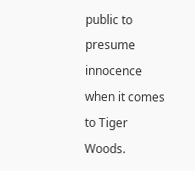public to presume innocence when it comes to Tiger Woods.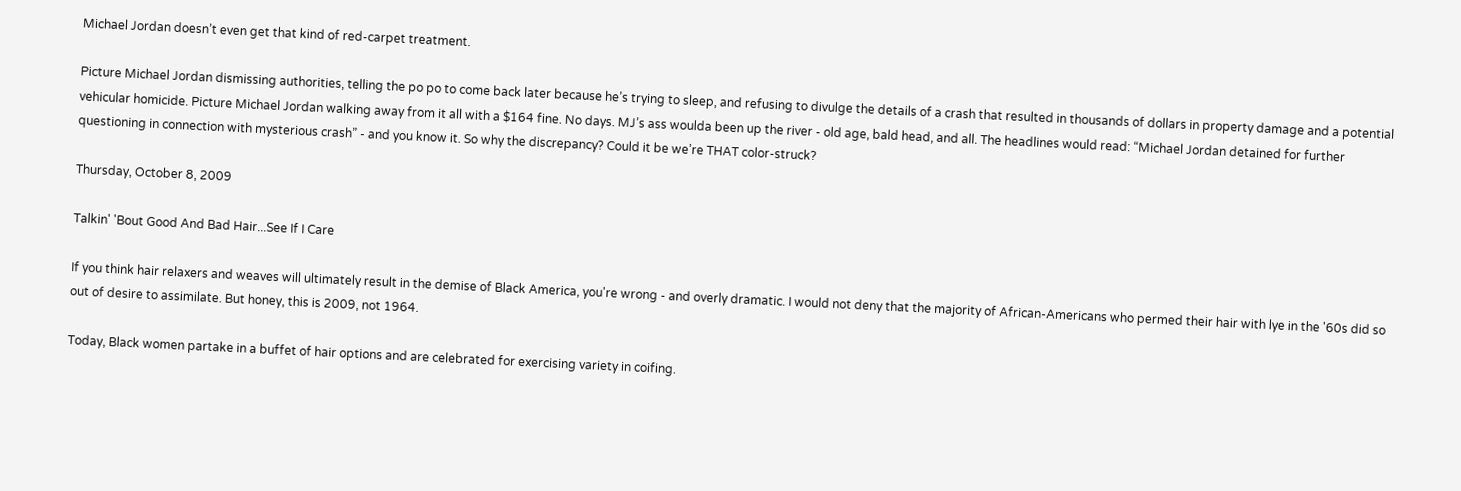Michael Jordan doesn’t even get that kind of red-carpet treatment.

Picture Michael Jordan dismissing authorities, telling the po po to come back later because he’s trying to sleep, and refusing to divulge the details of a crash that resulted in thousands of dollars in property damage and a potential vehicular homicide. Picture Michael Jordan walking away from it all with a $164 fine. No days. MJ’s ass woulda been up the river - old age, bald head, and all. The headlines would read: “Michael Jordan detained for further questioning in connection with mysterious crash” - and you know it. So why the discrepancy? Could it be we’re THAT color-struck?

Thursday, October 8, 2009

Talkin' 'Bout Good And Bad Hair...See If I Care

If you think hair relaxers and weaves will ultimately result in the demise of Black America, you're wrong - and overly dramatic. I would not deny that the majority of African-Americans who permed their hair with lye in the '60s did so out of desire to assimilate. But honey, this is 2009, not 1964.

Today, Black women partake in a buffet of hair options and are celebrated for exercising variety in coifing.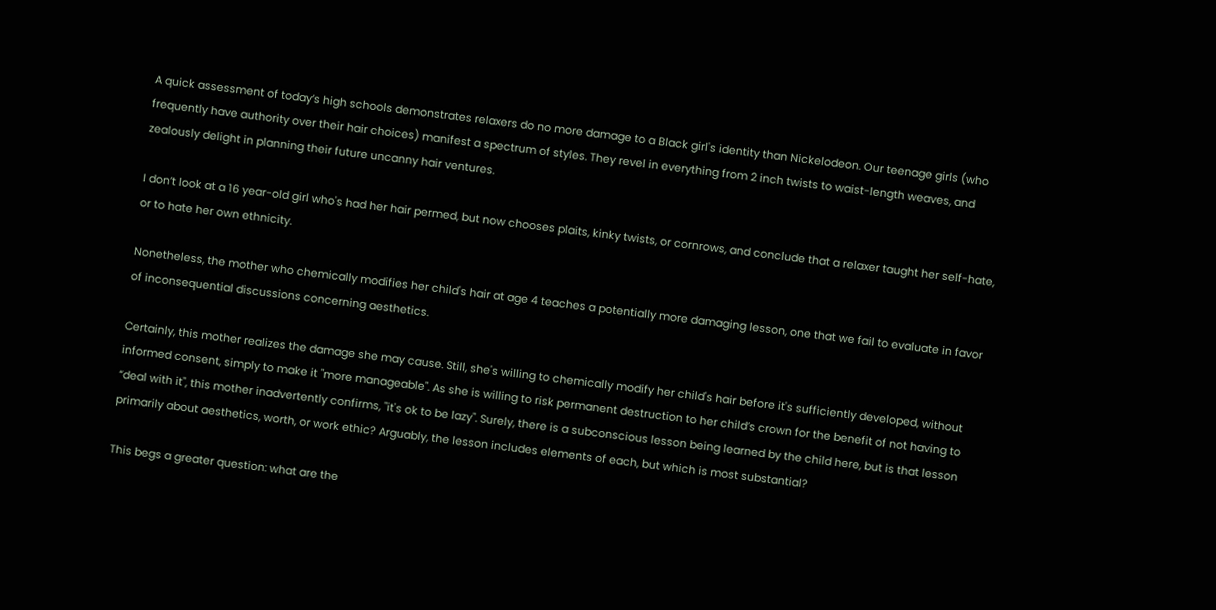A quick assessment of today’s high schools demonstrates relaxers do no more damage to a Black girl's identity than Nickelodeon. Our teenage girls (who frequently have authority over their hair choices) manifest a spectrum of styles. They revel in everything from 2 inch twists to waist-length weaves, and zealously delight in planning their future uncanny hair ventures.

I don’t look at a 16 year-old girl who's had her hair permed, but now chooses plaits, kinky twists, or cornrows, and conclude that a relaxer taught her self-hate, or to hate her own ethnicity.

Nonetheless, the mother who chemically modifies her child's hair at age 4 teaches a potentially more damaging lesson, one that we fail to evaluate in favor of inconsequential discussions concerning aesthetics.

Certainly, this mother realizes the damage she may cause. Still, she's willing to chemically modify her child's hair before it's sufficiently developed, without informed consent, simply to make it "more manageable". As she is willing to risk permanent destruction to her child’s crown for the benefit of not having to “deal with it", this mother inadvertently confirms, "it's ok to be lazy". Surely, there is a subconscious lesson being learned by the child here, but is that lesson primarily about aesthetics, worth, or work ethic? Arguably, the lesson includes elements of each, but which is most substantial?

This begs a greater question: what are the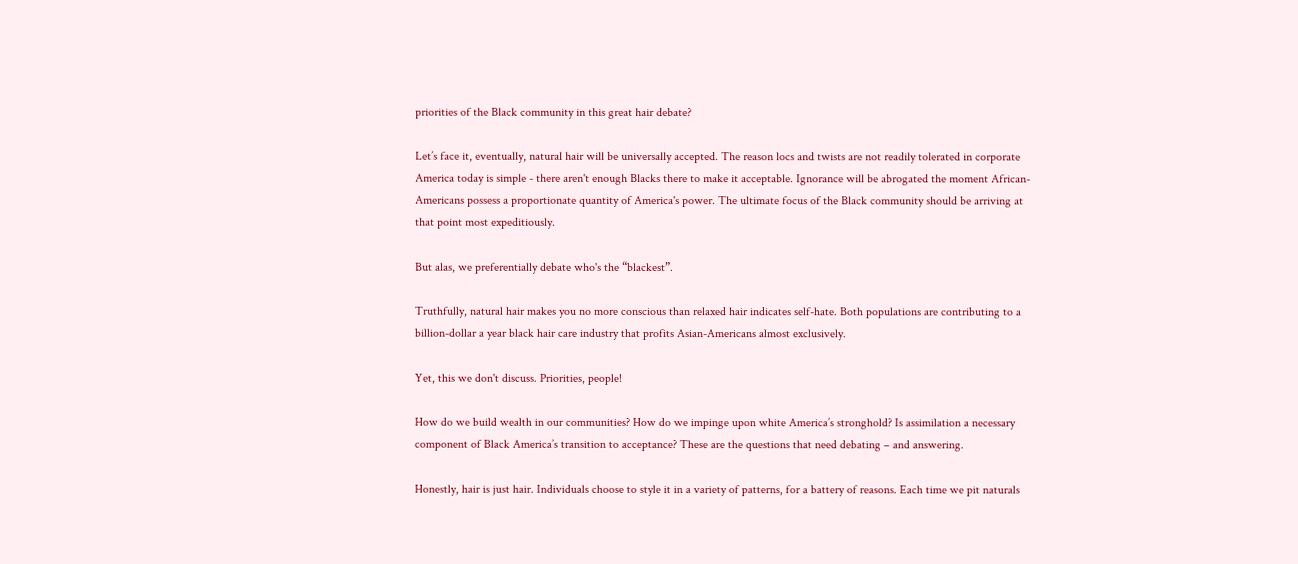priorities of the Black community in this great hair debate?

Let’s face it, eventually, natural hair will be universally accepted. The reason locs and twists are not readily tolerated in corporate America today is simple - there aren't enough Blacks there to make it acceptable. Ignorance will be abrogated the moment African-Americans possess a proportionate quantity of America's power. The ultimate focus of the Black community should be arriving at that point most expeditiously.

But alas, we preferentially debate who's the “blackest”.

Truthfully, natural hair makes you no more conscious than relaxed hair indicates self-hate. Both populations are contributing to a billion-dollar a year black hair care industry that profits Asian-Americans almost exclusively.

Yet, this we don't discuss. Priorities, people!

How do we build wealth in our communities? How do we impinge upon white America’s stronghold? Is assimilation a necessary component of Black America’s transition to acceptance? These are the questions that need debating – and answering.

Honestly, hair is just hair. Individuals choose to style it in a variety of patterns, for a battery of reasons. Each time we pit naturals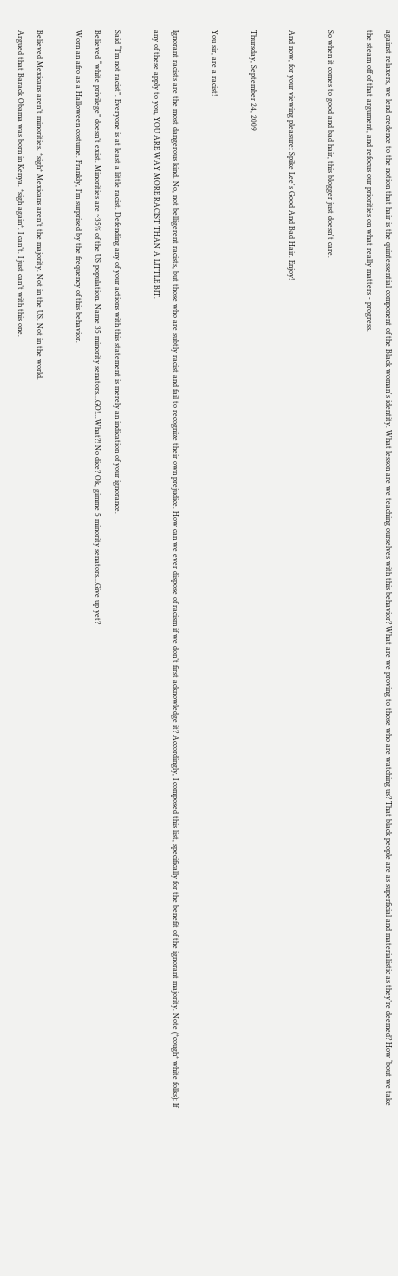against relaxers, we lend credence to the notion that hair is the quintessential component of the Black woman's identity. What lesson are we teaching ourselves with this behavior? What are we proving to those who are watching us? That black people are as superficial and materialistic as they’re deemed? How ‘bout we take the steam off of that argument, and refocus our priorities on what really matters - progress.

So when it comes to good and bad hair, this blogger just doesn't care.

And now, for your viewing pleasure: Spike Lee's Good And Bad Hair. Enjoy!

Thursday, September 24, 2009

You sir, are a racist!

Ignorant racists are the most dangerous kind. No, not belligerent racists, but those who are subtly racist and fail to recognize their own prejudice. How can we ever dispose of racism if we don’t first acknowledge it? Accordingly, I composed this list, specifically for the benefit of the ignorant majority. Note (*cough* white folks): If any of these apply to you, YOU ARE WAY MORE RACIST THAN A LITTLE BIT.

Said “I’m not racist”. Everyone is at least a little racist. Defending any of your actions with this statement is merely an indication of your ignorance.
Believed “white privilege” doesn’t exist. Minorities are ~35% of the US population. Name 35 minority senators…GO!...What?! No dice? Ok, gimme 5 minority senators…Give up yet?
Worn an afro as a Halloween costume. Frankly, I’m surprised by the frequency of this behavior.

Believed Mexicans aren’t minorities. *sigh* Mexicans aren’t the majority. Not in the US. Not in the world.
Argued that Barack Obama was born in Kenya. *sigh again*. I can’t. I just can’t with this one.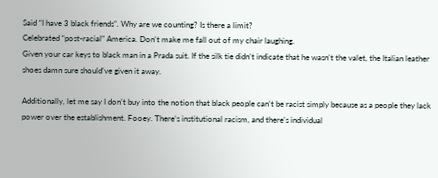Said “I have 3 black friends”. Why are we counting? Is there a limit?
Celebrated “post-racial” America. Don’t make me fall out of my chair laughing.
Given your car keys to black man in a Prada suit. If the silk tie didn’t indicate that he wasn’t the valet, the Italian leather shoes damn sure should’ve given it away.

Additionally, let me say I don’t buy into the notion that black people can’t be racist simply because as a people they lack power over the establishment. Fooey. There’s institutional racism, and there’s individual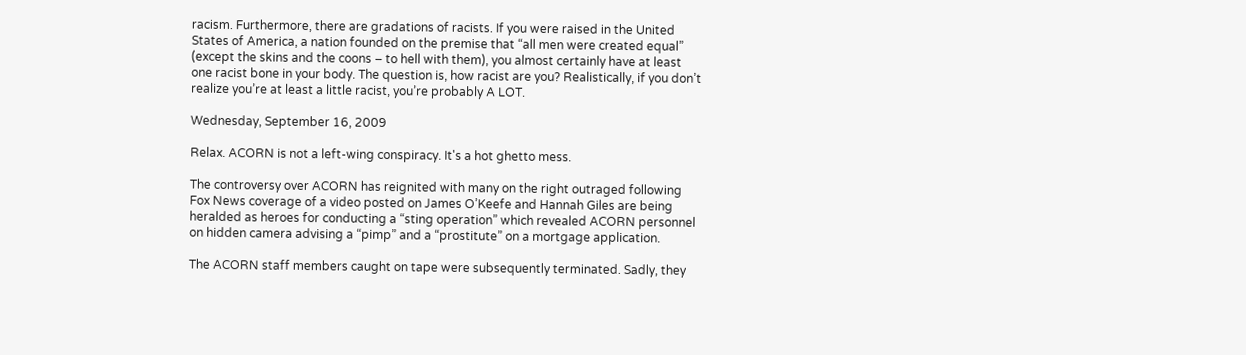racism. Furthermore, there are gradations of racists. If you were raised in the United States of America, a nation founded on the premise that “all men were created equal” (except the skins and the coons – to hell with them), you almost certainly have at least one racist bone in your body. The question is, how racist are you? Realistically, if you don’t realize you’re at least a little racist, you’re probably A LOT.

Wednesday, September 16, 2009

Relax. ACORN is not a left-wing conspiracy. It's a hot ghetto mess.

The controversy over ACORN has reignited with many on the right outraged following Fox News coverage of a video posted on James O’Keefe and Hannah Giles are being heralded as heroes for conducting a “sting operation” which revealed ACORN personnel on hidden camera advising a “pimp” and a “prostitute” on a mortgage application.

The ACORN staff members caught on tape were subsequently terminated. Sadly, they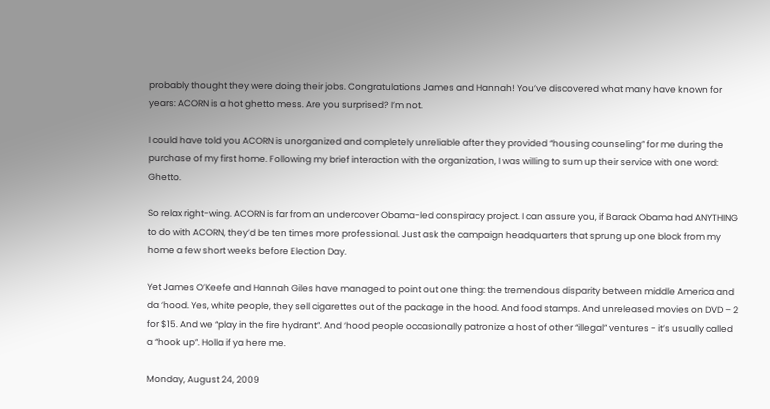probably thought they were doing their jobs. Congratulations James and Hannah! You’ve discovered what many have known for years: ACORN is a hot ghetto mess. Are you surprised? I’m not.

I could have told you ACORN is unorganized and completely unreliable after they provided “housing counseling” for me during the purchase of my first home. Following my brief interaction with the organization, I was willing to sum up their service with one word: Ghetto.

So relax right-wing. ACORN is far from an undercover Obama-led conspiracy project. I can assure you, if Barack Obama had ANYTHING to do with ACORN, they’d be ten times more professional. Just ask the campaign headquarters that sprung up one block from my home a few short weeks before Election Day.

Yet James O’Keefe and Hannah Giles have managed to point out one thing: the tremendous disparity between middle America and da ‘hood. Yes, white people, they sell cigarettes out of the package in the hood. And food stamps. And unreleased movies on DVD – 2 for $15. And we “play in the fire hydrant”. And ‘hood people occasionally patronize a host of other “illegal” ventures - it’s usually called a “hook up”. Holla if ya here me.

Monday, August 24, 2009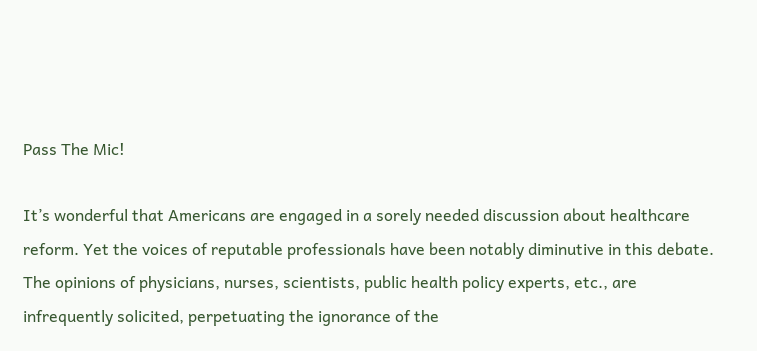Pass The Mic!

It’s wonderful that Americans are engaged in a sorely needed discussion about healthcare reform. Yet the voices of reputable professionals have been notably diminutive in this debate. The opinions of physicians, nurses, scientists, public health policy experts, etc., are infrequently solicited, perpetuating the ignorance of the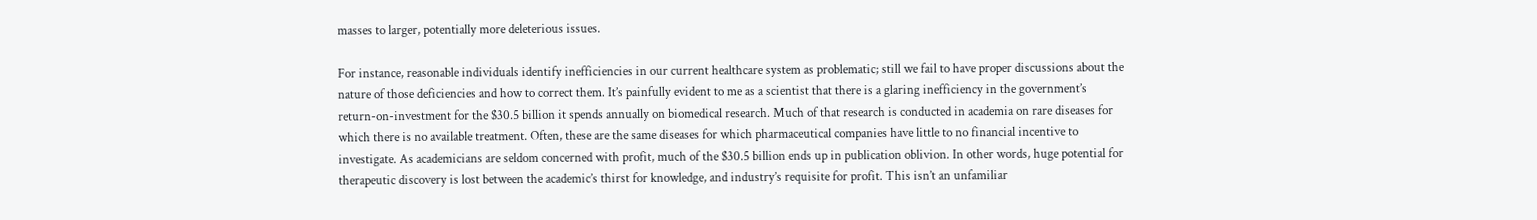masses to larger, potentially more deleterious issues.

For instance, reasonable individuals identify inefficiencies in our current healthcare system as problematic; still we fail to have proper discussions about the nature of those deficiencies and how to correct them. It’s painfully evident to me as a scientist that there is a glaring inefficiency in the government’s return-on-investment for the $30.5 billion it spends annually on biomedical research. Much of that research is conducted in academia on rare diseases for which there is no available treatment. Often, these are the same diseases for which pharmaceutical companies have little to no financial incentive to investigate. As academicians are seldom concerned with profit, much of the $30.5 billion ends up in publication oblivion. In other words, huge potential for therapeutic discovery is lost between the academic’s thirst for knowledge, and industry’s requisite for profit. This isn’t an unfamiliar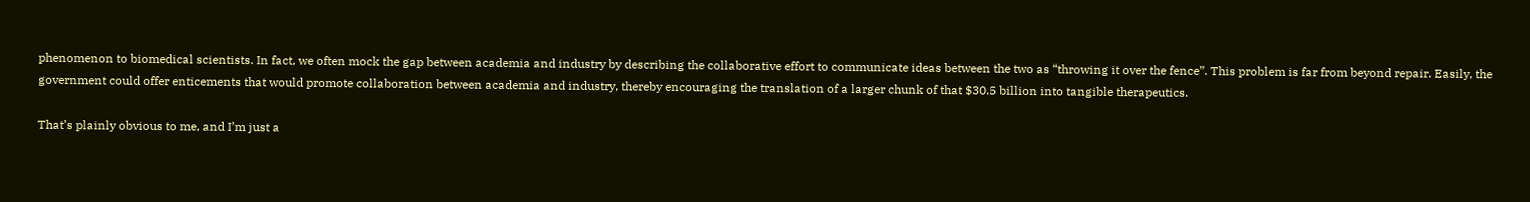phenomenon to biomedical scientists. In fact, we often mock the gap between academia and industry by describing the collaborative effort to communicate ideas between the two as “throwing it over the fence”. This problem is far from beyond repair. Easily, the government could offer enticements that would promote collaboration between academia and industry, thereby encouraging the translation of a larger chunk of that $30.5 billion into tangible therapeutics.

That’s plainly obvious to me, and I’m just a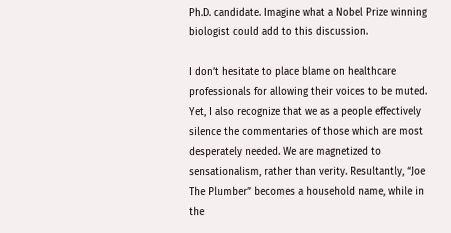Ph.D. candidate. Imagine what a Nobel Prize winning biologist could add to this discussion.

I don’t hesitate to place blame on healthcare professionals for allowing their voices to be muted. Yet, I also recognize that we as a people effectively silence the commentaries of those which are most desperately needed. We are magnetized to sensationalism, rather than verity. Resultantly, “Joe The Plumber” becomes a household name, while in the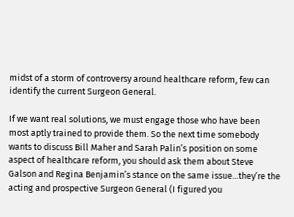midst of a storm of controversy around healthcare reform, few can identify the current Surgeon General.

If we want real solutions, we must engage those who have been most aptly trained to provide them. So the next time somebody wants to discuss Bill Maher and Sarah Palin’s position on some aspect of healthcare reform, you should ask them about Steve Galson and Regina Benjamin’s stance on the same issue...they’re the acting and prospective Surgeon General (I figured you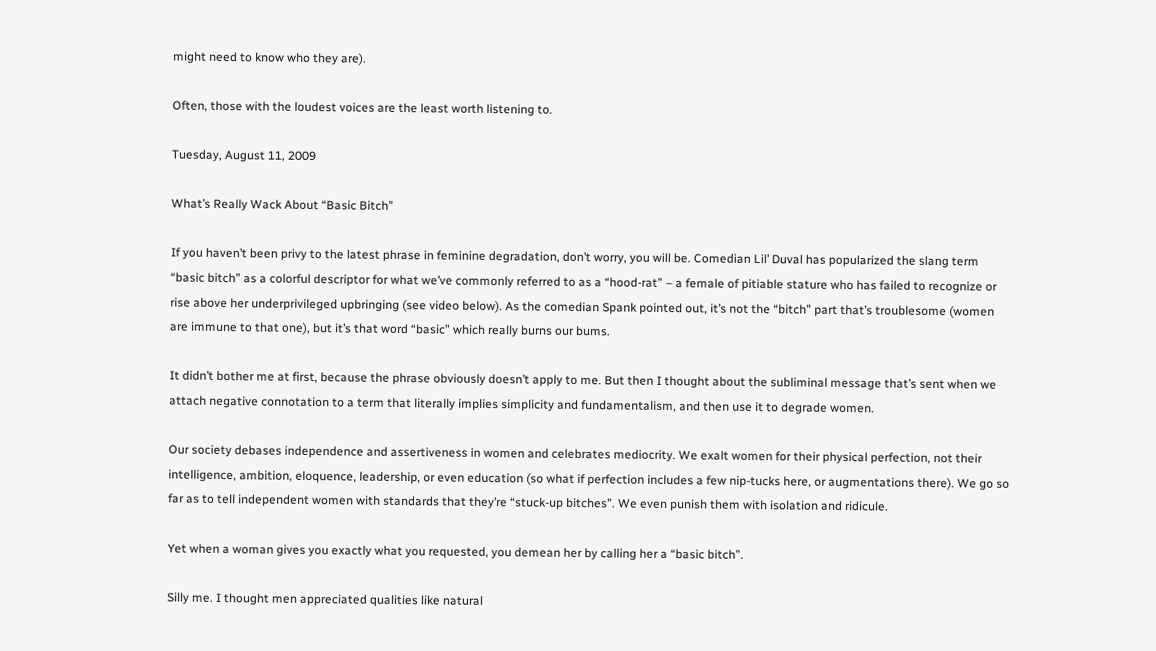might need to know who they are).

Often, those with the loudest voices are the least worth listening to.

Tuesday, August 11, 2009

What’s Really Wack About “Basic Bitch”

If you haven’t been privy to the latest phrase in feminine degradation, don’t worry, you will be. Comedian Lil’ Duval has popularized the slang term “basic bitch” as a colorful descriptor for what we’ve commonly referred to as a “hood-rat” – a female of pitiable stature who has failed to recognize or rise above her underprivileged upbringing (see video below). As the comedian Spank pointed out, it’s not the “bitch” part that’s troublesome (women are immune to that one), but it’s that word “basic” which really burns our bums.

It didn’t bother me at first, because the phrase obviously doesn’t apply to me. But then I thought about the subliminal message that’s sent when we attach negative connotation to a term that literally implies simplicity and fundamentalism, and then use it to degrade women.

Our society debases independence and assertiveness in women and celebrates mediocrity. We exalt women for their physical perfection, not their intelligence, ambition, eloquence, leadership, or even education (so what if perfection includes a few nip-tucks here, or augmentations there). We go so far as to tell independent women with standards that they’re “stuck-up bitches”. We even punish them with isolation and ridicule.

Yet when a woman gives you exactly what you requested, you demean her by calling her a “basic bitch”.

Silly me. I thought men appreciated qualities like natural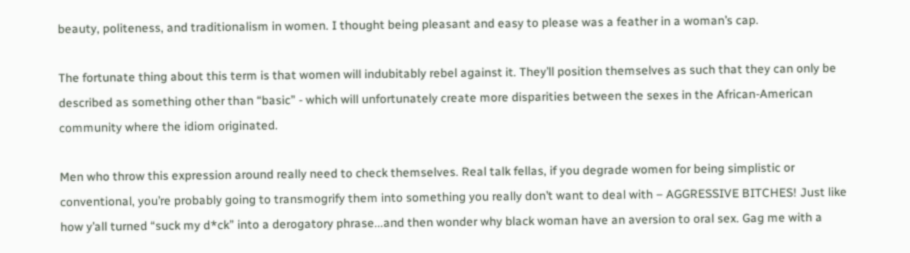beauty, politeness, and traditionalism in women. I thought being pleasant and easy to please was a feather in a woman’s cap.

The fortunate thing about this term is that women will indubitably rebel against it. They’ll position themselves as such that they can only be described as something other than “basic” - which will unfortunately create more disparities between the sexes in the African-American community where the idiom originated.

Men who throw this expression around really need to check themselves. Real talk fellas, if you degrade women for being simplistic or conventional, you’re probably going to transmogrify them into something you really don’t want to deal with – AGGRESSIVE BITCHES! Just like how y’all turned “suck my d*ck” into a derogatory phrase...and then wonder why black woman have an aversion to oral sex. Gag me with a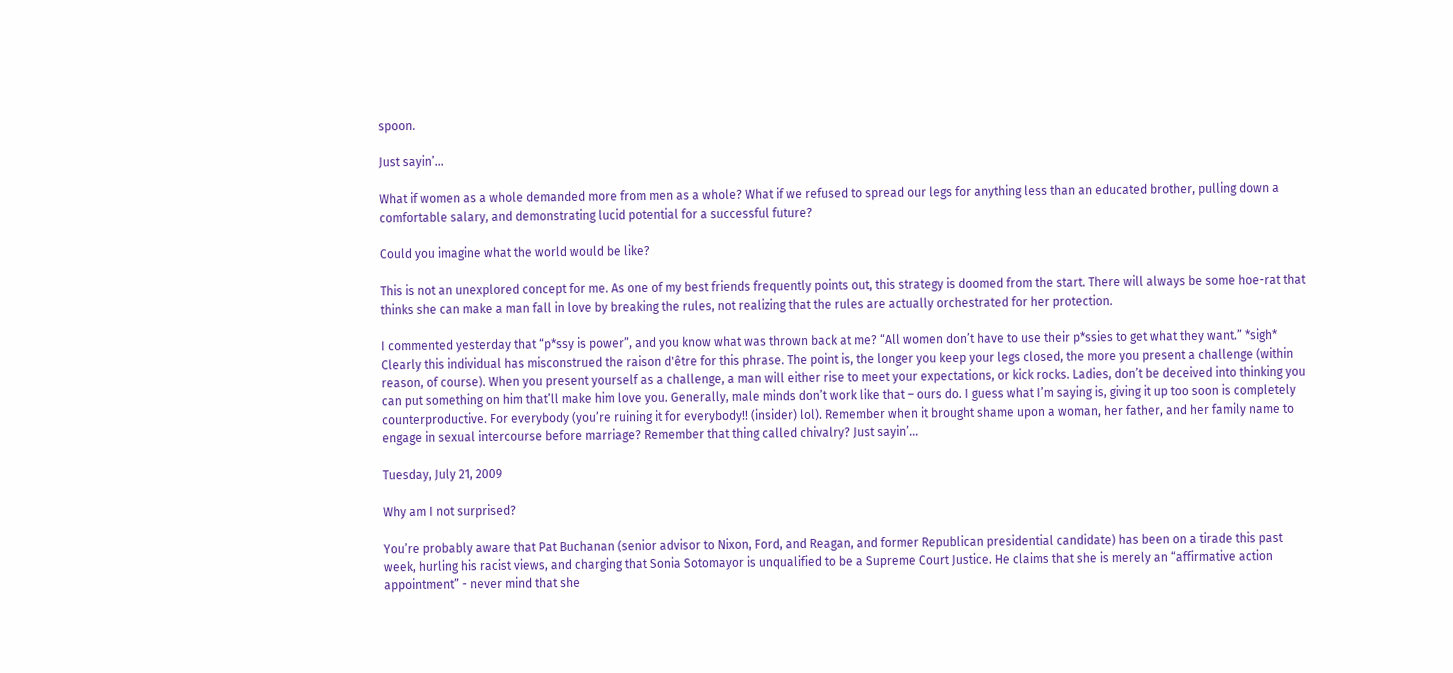spoon.

Just sayin’…

What if women as a whole demanded more from men as a whole? What if we refused to spread our legs for anything less than an educated brother, pulling down a comfortable salary, and demonstrating lucid potential for a successful future?

Could you imagine what the world would be like?

This is not an unexplored concept for me. As one of my best friends frequently points out, this strategy is doomed from the start. There will always be some hoe-rat that thinks she can make a man fall in love by breaking the rules, not realizing that the rules are actually orchestrated for her protection.

I commented yesterday that “p*ssy is power”, and you know what was thrown back at me? “All women don’t have to use their p*ssies to get what they want.” *sigh* Clearly this individual has misconstrued the raison d'être for this phrase. The point is, the longer you keep your legs closed, the more you present a challenge (within reason, of course). When you present yourself as a challenge, a man will either rise to meet your expectations, or kick rocks. Ladies, don’t be deceived into thinking you can put something on him that’ll make him love you. Generally, male minds don’t work like that – ours do. I guess what I’m saying is, giving it up too soon is completely counterproductive. For everybody (you’re ruining it for everybody!! (insider) lol). Remember when it brought shame upon a woman, her father, and her family name to engage in sexual intercourse before marriage? Remember that thing called chivalry? Just sayin’…

Tuesday, July 21, 2009

Why am I not surprised?

You’re probably aware that Pat Buchanan (senior advisor to Nixon, Ford, and Reagan, and former Republican presidential candidate) has been on a tirade this past week, hurling his racist views, and charging that Sonia Sotomayor is unqualified to be a Supreme Court Justice. He claims that she is merely an “affirmative action appointment” - never mind that she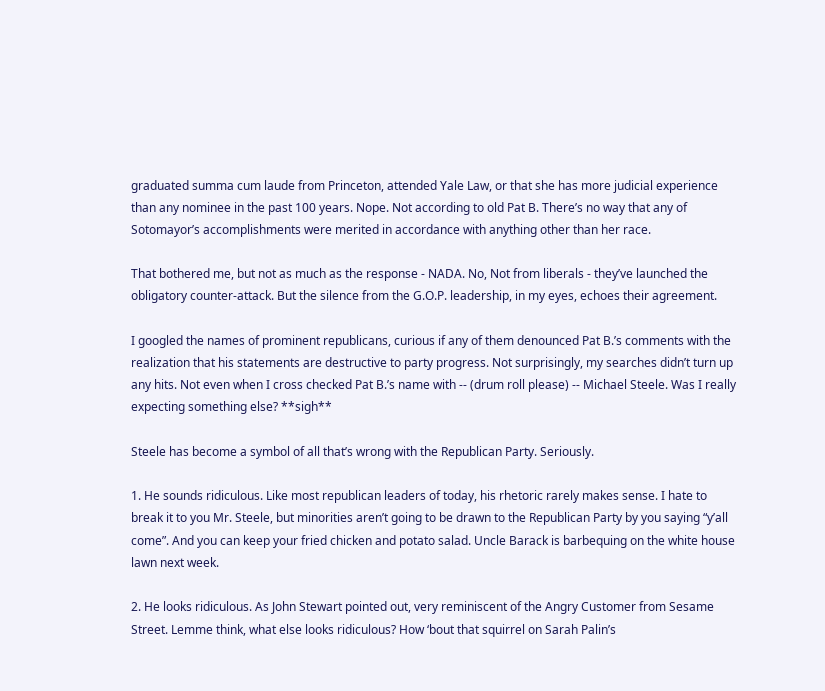graduated summa cum laude from Princeton, attended Yale Law, or that she has more judicial experience than any nominee in the past 100 years. Nope. Not according to old Pat B. There’s no way that any of Sotomayor’s accomplishments were merited in accordance with anything other than her race.

That bothered me, but not as much as the response - NADA. No, Not from liberals - they’ve launched the obligatory counter-attack. But the silence from the G.O.P. leadership, in my eyes, echoes their agreement.

I googled the names of prominent republicans, curious if any of them denounced Pat B.’s comments with the realization that his statements are destructive to party progress. Not surprisingly, my searches didn’t turn up any hits. Not even when I cross checked Pat B.’s name with -- (drum roll please) -- Michael Steele. Was I really expecting something else? **sigh**

Steele has become a symbol of all that’s wrong with the Republican Party. Seriously.

1. He sounds ridiculous. Like most republican leaders of today, his rhetoric rarely makes sense. I hate to break it to you Mr. Steele, but minorities aren’t going to be drawn to the Republican Party by you saying “y’all come”. And you can keep your fried chicken and potato salad. Uncle Barack is barbequing on the white house lawn next week.

2. He looks ridiculous. As John Stewart pointed out, very reminiscent of the Angry Customer from Sesame Street. Lemme think, what else looks ridiculous? How ‘bout that squirrel on Sarah Palin’s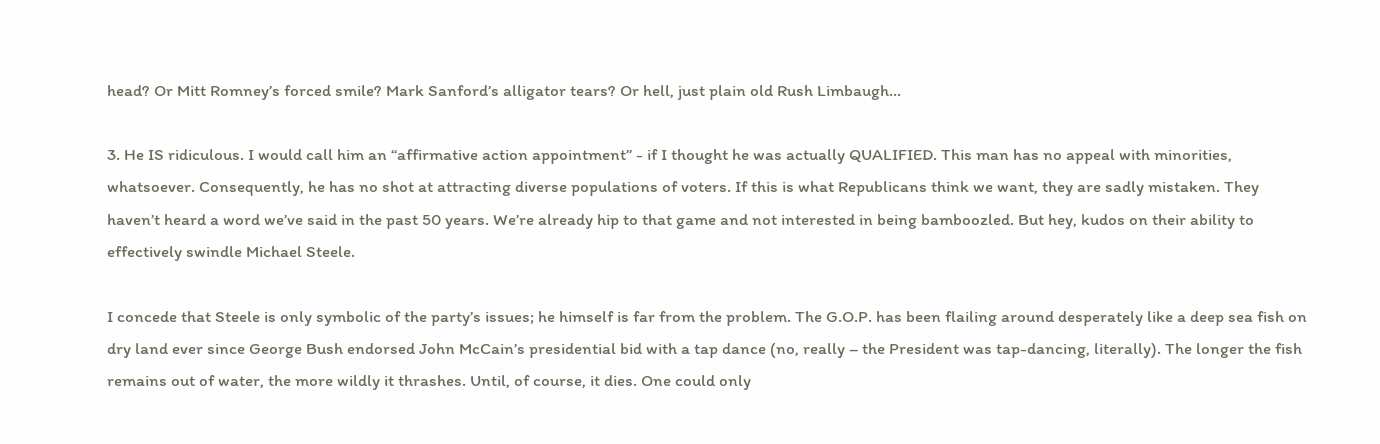head? Or Mitt Romney’s forced smile? Mark Sanford’s alligator tears? Or hell, just plain old Rush Limbaugh...

3. He IS ridiculous. I would call him an “affirmative action appointment” - if I thought he was actually QUALIFIED. This man has no appeal with minorities, whatsoever. Consequently, he has no shot at attracting diverse populations of voters. If this is what Republicans think we want, they are sadly mistaken. They haven’t heard a word we’ve said in the past 50 years. We’re already hip to that game and not interested in being bamboozled. But hey, kudos on their ability to effectively swindle Michael Steele.

I concede that Steele is only symbolic of the party’s issues; he himself is far from the problem. The G.O.P. has been flailing around desperately like a deep sea fish on dry land ever since George Bush endorsed John McCain’s presidential bid with a tap dance (no, really – the President was tap-dancing, literally). The longer the fish remains out of water, the more wildly it thrashes. Until, of course, it dies. One could only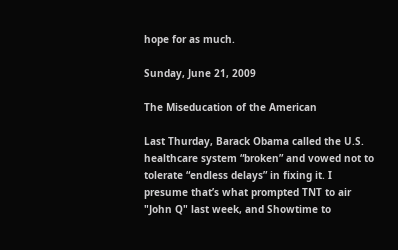hope for as much.

Sunday, June 21, 2009

The Miseducation of the American

Last Thurday, Barack Obama called the U.S. healthcare system “broken” and vowed not to tolerate “endless delays” in fixing it. I presume that’s what prompted TNT to air "John Q" last week, and Showtime to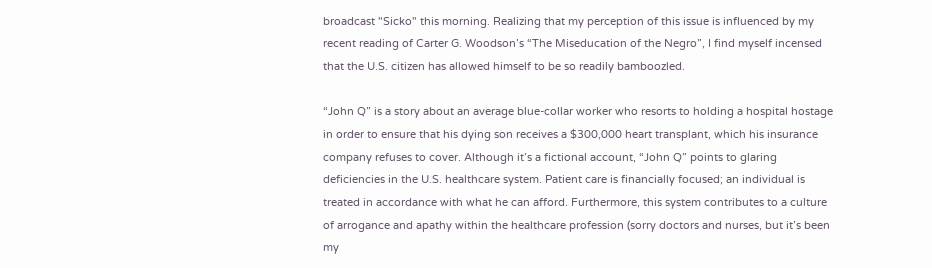broadcast "Sicko" this morning. Realizing that my perception of this issue is influenced by my recent reading of Carter G. Woodson’s “The Miseducation of the Negro”, I find myself incensed that the U.S. citizen has allowed himself to be so readily bamboozled.

“John Q” is a story about an average blue-collar worker who resorts to holding a hospital hostage in order to ensure that his dying son receives a $300,000 heart transplant, which his insurance company refuses to cover. Although it’s a fictional account, “John Q” points to glaring deficiencies in the U.S. healthcare system. Patient care is financially focused; an individual is treated in accordance with what he can afford. Furthermore, this system contributes to a culture of arrogance and apathy within the healthcare profession (sorry doctors and nurses, but it’s been my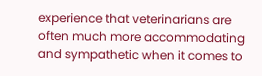experience that veterinarians are often much more accommodating and sympathetic when it comes to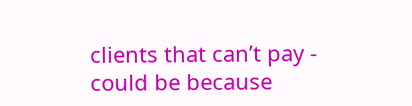clients that can’t pay - could be because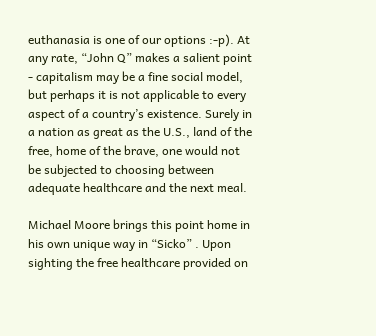euthanasia is one of our options :-p). At any rate, “John Q” makes a salient point - capitalism may be a fine social model, but perhaps it is not applicable to every aspect of a country’s existence. Surely in a nation as great as the U.S., land of the free, home of the brave, one would not be subjected to choosing between adequate healthcare and the next meal.

Michael Moore brings this point home in his own unique way in “Sicko” . Upon sighting the free healthcare provided on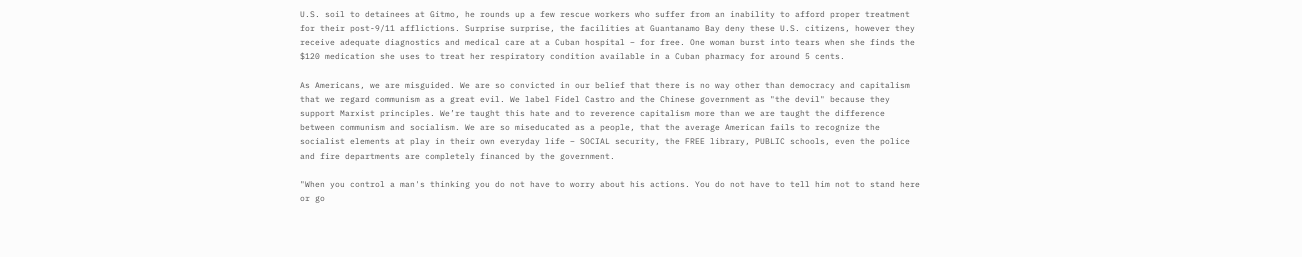U.S. soil to detainees at Gitmo, he rounds up a few rescue workers who suffer from an inability to afford proper treatment for their post-9/11 afflictions. Surprise surprise, the facilities at Guantanamo Bay deny these U.S. citizens, however they receive adequate diagnostics and medical care at a Cuban hospital – for free. One woman burst into tears when she finds the $120 medication she uses to treat her respiratory condition available in a Cuban pharmacy for around 5 cents.

As Americans, we are misguided. We are so convicted in our belief that there is no way other than democracy and capitalism that we regard communism as a great evil. We label Fidel Castro and the Chinese government as "the devil" because they support Marxist principles. We’re taught this hate and to reverence capitalism more than we are taught the difference between communism and socialism. We are so miseducated as a people, that the average American fails to recognize the socialist elements at play in their own everyday life – SOCIAL security, the FREE library, PUBLIC schools, even the police and fire departments are completely financed by the government.

"When you control a man's thinking you do not have to worry about his actions. You do not have to tell him not to stand here or go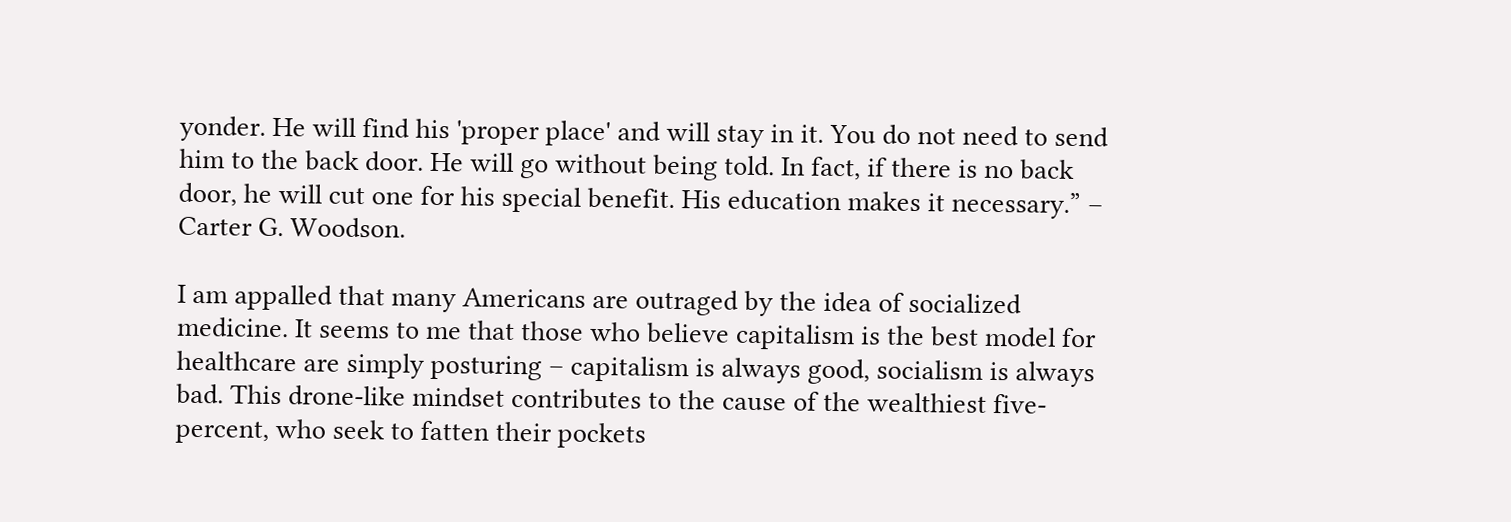yonder. He will find his 'proper place' and will stay in it. You do not need to send him to the back door. He will go without being told. In fact, if there is no back door, he will cut one for his special benefit. His education makes it necessary.” – Carter G. Woodson.

I am appalled that many Americans are outraged by the idea of socialized medicine. It seems to me that those who believe capitalism is the best model for healthcare are simply posturing – capitalism is always good, socialism is always bad. This drone-like mindset contributes to the cause of the wealthiest five-percent, who seek to fatten their pockets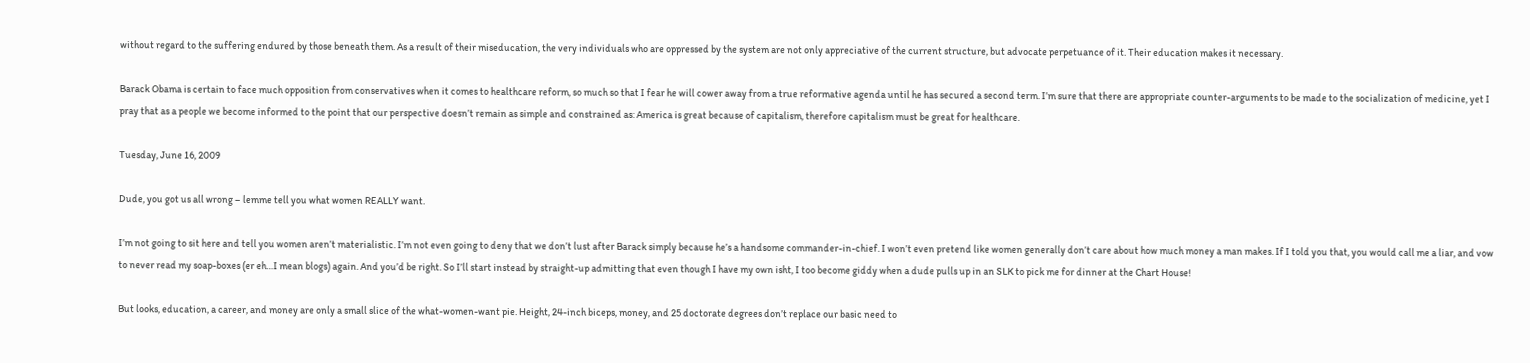without regard to the suffering endured by those beneath them. As a result of their miseducation, the very individuals who are oppressed by the system are not only appreciative of the current structure, but advocate perpetuance of it. Their education makes it necessary.

Barack Obama is certain to face much opposition from conservatives when it comes to healthcare reform, so much so that I fear he will cower away from a true reformative agenda until he has secured a second term. I’m sure that there are appropriate counter-arguments to be made to the socialization of medicine, yet I pray that as a people we become informed to the point that our perspective doesn’t remain as simple and constrained as: America is great because of capitalism, therefore capitalism must be great for healthcare.

Tuesday, June 16, 2009

Dude, you got us all wrong – lemme tell you what women REALLY want.

I’m not going to sit here and tell you women aren’t materialistic. I’m not even going to deny that we don’t lust after Barack simply because he’s a handsome commander-in-chief. I won’t even pretend like women generally don’t care about how much money a man makes. If I told you that, you would call me a liar, and vow to never read my soap-boxes (er eh…I mean blogs) again. And you’d be right. So I’ll start instead by straight-up admitting that even though I have my own isht, I too become giddy when a dude pulls up in an SLK to pick me for dinner at the Chart House!

But looks, education, a career, and money are only a small slice of the what-women-want pie. Height, 24-inch biceps, money, and 25 doctorate degrees don’t replace our basic need to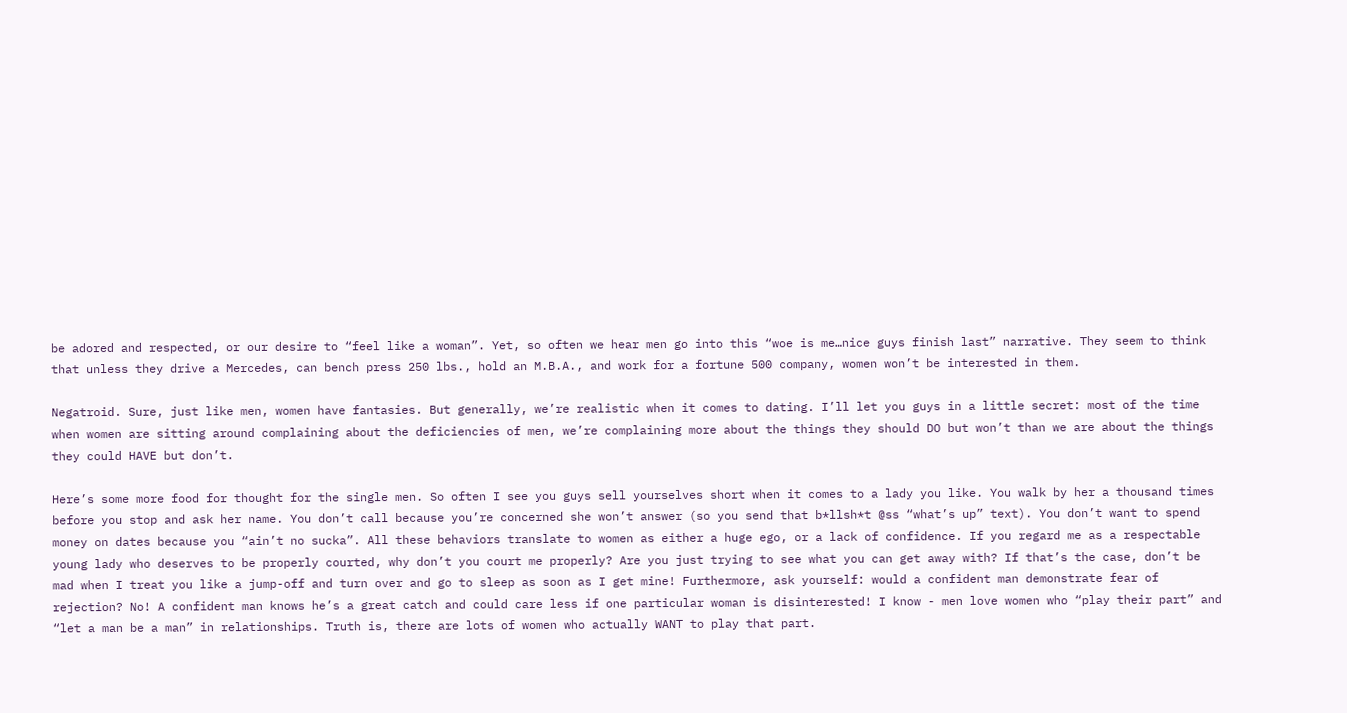be adored and respected, or our desire to “feel like a woman”. Yet, so often we hear men go into this “woe is me…nice guys finish last” narrative. They seem to think that unless they drive a Mercedes, can bench press 250 lbs., hold an M.B.A., and work for a fortune 500 company, women won’t be interested in them.

Negatroid. Sure, just like men, women have fantasies. But generally, we’re realistic when it comes to dating. I’ll let you guys in a little secret: most of the time when women are sitting around complaining about the deficiencies of men, we’re complaining more about the things they should DO but won’t than we are about the things they could HAVE but don’t.

Here’s some more food for thought for the single men. So often I see you guys sell yourselves short when it comes to a lady you like. You walk by her a thousand times before you stop and ask her name. You don’t call because you’re concerned she won’t answer (so you send that b*llsh*t @ss “what’s up” text). You don’t want to spend money on dates because you “ain’t no sucka”. All these behaviors translate to women as either a huge ego, or a lack of confidence. If you regard me as a respectable young lady who deserves to be properly courted, why don’t you court me properly? Are you just trying to see what you can get away with? If that’s the case, don’t be mad when I treat you like a jump-off and turn over and go to sleep as soon as I get mine! Furthermore, ask yourself: would a confident man demonstrate fear of rejection? No! A confident man knows he’s a great catch and could care less if one particular woman is disinterested! I know - men love women who “play their part” and “let a man be a man” in relationships. Truth is, there are lots of women who actually WANT to play that part.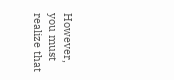However, you must realize that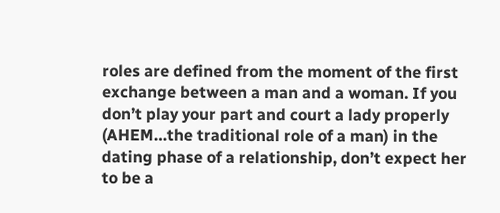roles are defined from the moment of the first exchange between a man and a woman. If you don’t play your part and court a lady properly (AHEM…the traditional role of a man) in the dating phase of a relationship, don’t expect her to be a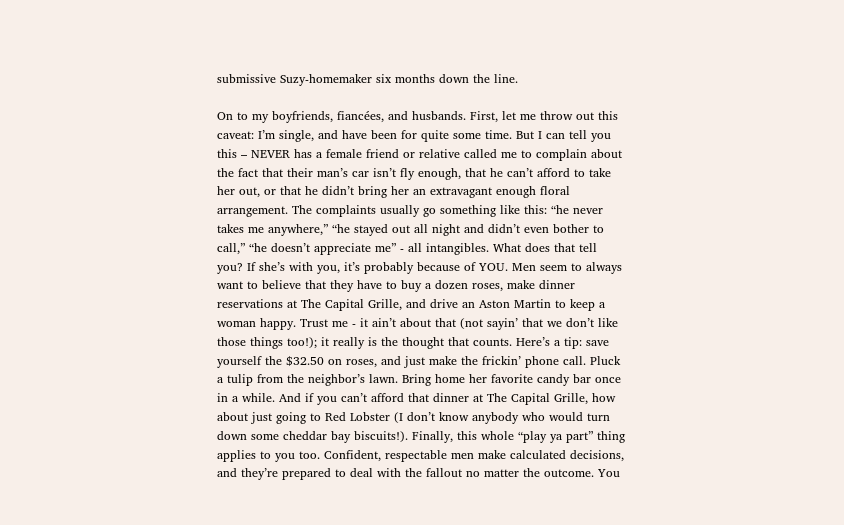submissive Suzy-homemaker six months down the line.

On to my boyfriends, fiancées, and husbands. First, let me throw out this caveat: I’m single, and have been for quite some time. But I can tell you this – NEVER has a female friend or relative called me to complain about the fact that their man’s car isn’t fly enough, that he can’t afford to take her out, or that he didn’t bring her an extravagant enough floral arrangement. The complaints usually go something like this: “he never takes me anywhere,” “he stayed out all night and didn’t even bother to call,” “he doesn’t appreciate me” - all intangibles. What does that tell you? If she’s with you, it’s probably because of YOU. Men seem to always want to believe that they have to buy a dozen roses, make dinner reservations at The Capital Grille, and drive an Aston Martin to keep a woman happy. Trust me - it ain’t about that (not sayin’ that we don’t like those things too!); it really is the thought that counts. Here’s a tip: save yourself the $32.50 on roses, and just make the frickin’ phone call. Pluck a tulip from the neighbor’s lawn. Bring home her favorite candy bar once in a while. And if you can’t afford that dinner at The Capital Grille, how about just going to Red Lobster (I don’t know anybody who would turn down some cheddar bay biscuits!). Finally, this whole “play ya part” thing applies to you too. Confident, respectable men make calculated decisions, and they’re prepared to deal with the fallout no matter the outcome. You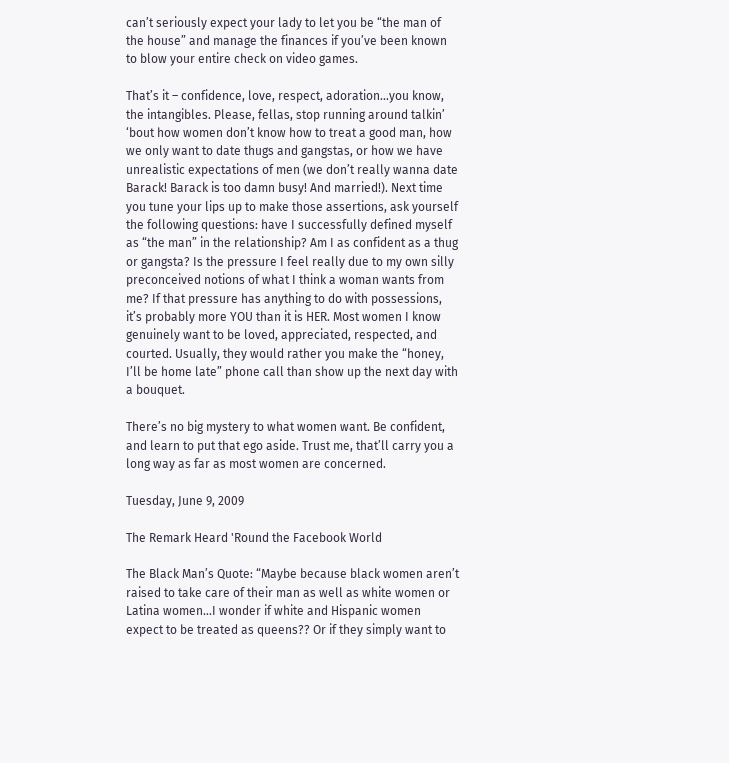can’t seriously expect your lady to let you be “the man of the house” and manage the finances if you’ve been known to blow your entire check on video games.

That’s it – confidence, love, respect, adoration…you know, the intangibles. Please, fellas, stop running around talkin’ ‘bout how women don’t know how to treat a good man, how we only want to date thugs and gangstas, or how we have unrealistic expectations of men (we don’t really wanna date Barack! Barack is too damn busy! And married!). Next time you tune your lips up to make those assertions, ask yourself the following questions: have I successfully defined myself as “the man” in the relationship? Am I as confident as a thug or gangsta? Is the pressure I feel really due to my own silly preconceived notions of what I think a woman wants from me? If that pressure has anything to do with possessions, it’s probably more YOU than it is HER. Most women I know genuinely want to be loved, appreciated, respected, and courted. Usually, they would rather you make the “honey, I’ll be home late” phone call than show up the next day with a bouquet.

There’s no big mystery to what women want. Be confident, and learn to put that ego aside. Trust me, that’ll carry you a long way as far as most women are concerned.

Tuesday, June 9, 2009

The Remark Heard 'Round the Facebook World

The Black Man’s Quote: “Maybe because black women aren’t raised to take care of their man as well as white women or Latina women...I wonder if white and Hispanic women expect to be treated as queens?? Or if they simply want to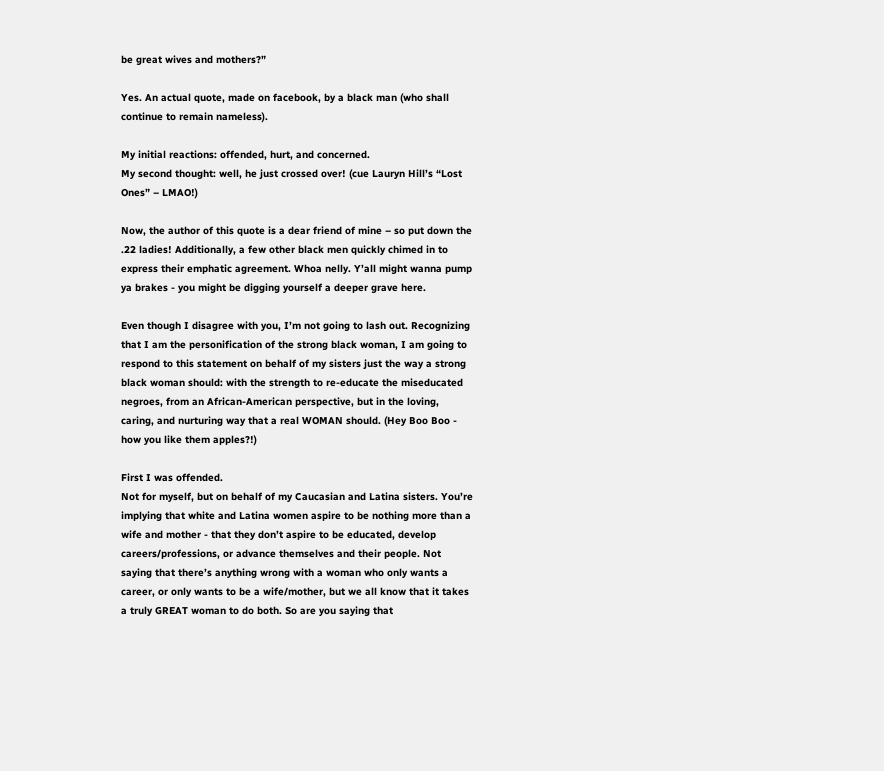be great wives and mothers?”

Yes. An actual quote, made on facebook, by a black man (who shall continue to remain nameless).

My initial reactions: offended, hurt, and concerned.
My second thought: well, he just crossed over! (cue Lauryn Hill’s “Lost Ones” – LMAO!)

Now, the author of this quote is a dear friend of mine – so put down the .22 ladies! Additionally, a few other black men quickly chimed in to express their emphatic agreement. Whoa nelly. Y’all might wanna pump ya brakes - you might be digging yourself a deeper grave here.

Even though I disagree with you, I’m not going to lash out. Recognizing that I am the personification of the strong black woman, I am going to respond to this statement on behalf of my sisters just the way a strong black woman should: with the strength to re-educate the miseducated negroes, from an African-American perspective, but in the loving, caring, and nurturing way that a real WOMAN should. (Hey Boo Boo - how you like them apples?!)

First I was offended.
Not for myself, but on behalf of my Caucasian and Latina sisters. You’re implying that white and Latina women aspire to be nothing more than a wife and mother - that they don’t aspire to be educated, develop careers/professions, or advance themselves and their people. Not saying that there’s anything wrong with a woman who only wants a career, or only wants to be a wife/mother, but we all know that it takes a truly GREAT woman to do both. So are you saying that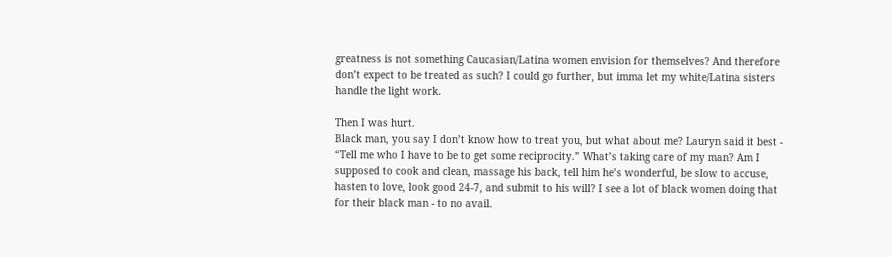greatness is not something Caucasian/Latina women envision for themselves? And therefore don’t expect to be treated as such? I could go further, but imma let my white/Latina sisters handle the light work.

Then I was hurt.
Black man, you say I don’t know how to treat you, but what about me? Lauryn said it best - “Tell me who I have to be to get some reciprocity.” What’s taking care of my man? Am I supposed to cook and clean, massage his back, tell him he’s wonderful, be slow to accuse, hasten to love, look good 24-7, and submit to his will? I see a lot of black women doing that for their black man - to no avail.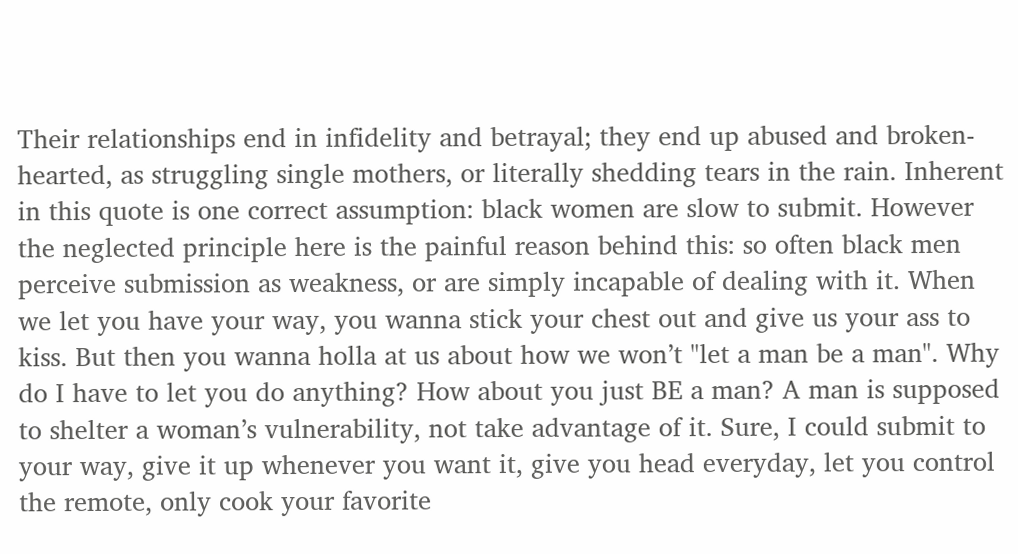Their relationships end in infidelity and betrayal; they end up abused and broken-hearted, as struggling single mothers, or literally shedding tears in the rain. Inherent in this quote is one correct assumption: black women are slow to submit. However the neglected principle here is the painful reason behind this: so often black men perceive submission as weakness, or are simply incapable of dealing with it. When we let you have your way, you wanna stick your chest out and give us your ass to kiss. But then you wanna holla at us about how we won’t "let a man be a man". Why do I have to let you do anything? How about you just BE a man? A man is supposed to shelter a woman’s vulnerability, not take advantage of it. Sure, I could submit to your way, give it up whenever you want it, give you head everyday, let you control the remote, only cook your favorite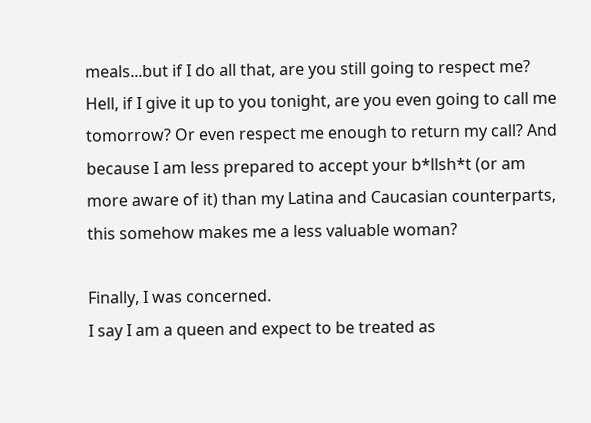meals...but if I do all that, are you still going to respect me? Hell, if I give it up to you tonight, are you even going to call me tomorrow? Or even respect me enough to return my call? And because I am less prepared to accept your b*llsh*t (or am more aware of it) than my Latina and Caucasian counterparts, this somehow makes me a less valuable woman?

Finally, I was concerned.
I say I am a queen and expect to be treated as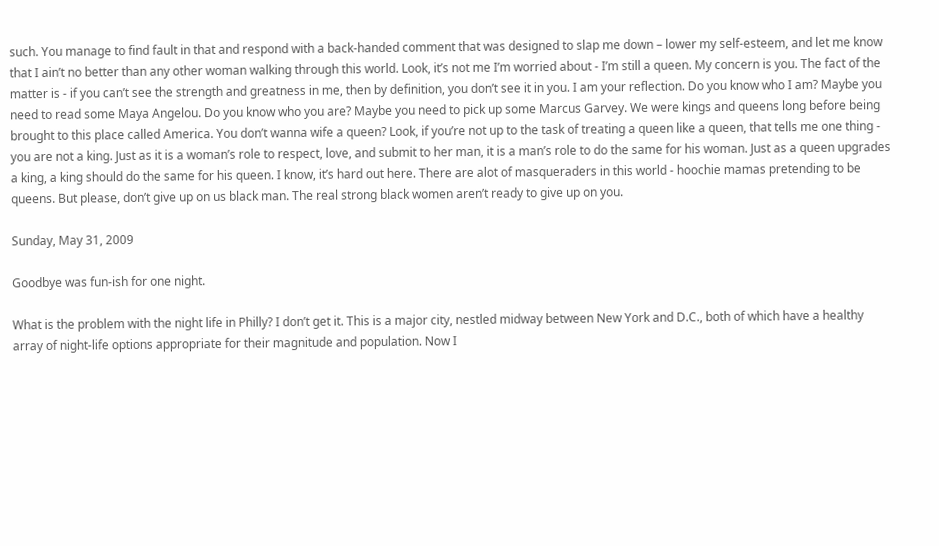such. You manage to find fault in that and respond with a back-handed comment that was designed to slap me down – lower my self-esteem, and let me know that I ain’t no better than any other woman walking through this world. Look, it’s not me I’m worried about - I’m still a queen. My concern is you. The fact of the matter is - if you can’t see the strength and greatness in me, then by definition, you don’t see it in you. I am your reflection. Do you know who I am? Maybe you need to read some Maya Angelou. Do you know who you are? Maybe you need to pick up some Marcus Garvey. We were kings and queens long before being brought to this place called America. You don’t wanna wife a queen? Look, if you’re not up to the task of treating a queen like a queen, that tells me one thing - you are not a king. Just as it is a woman’s role to respect, love, and submit to her man, it is a man’s role to do the same for his woman. Just as a queen upgrades a king, a king should do the same for his queen. I know, it’s hard out here. There are alot of masqueraders in this world - hoochie mamas pretending to be queens. But please, don’t give up on us black man. The real strong black women aren’t ready to give up on you.

Sunday, May 31, 2009

Goodbye was fun-ish for one night.

What is the problem with the night life in Philly? I don’t get it. This is a major city, nestled midway between New York and D.C., both of which have a healthy array of night-life options appropriate for their magnitude and population. Now I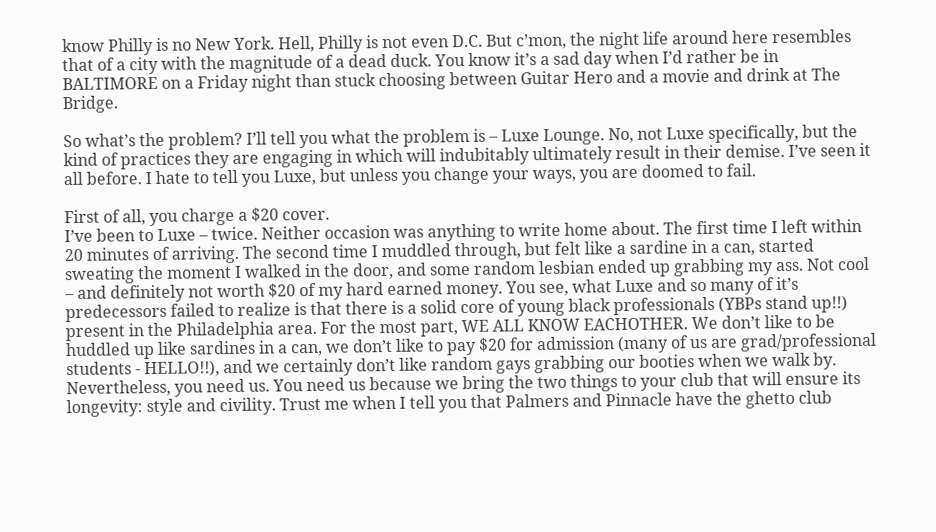know Philly is no New York. Hell, Philly is not even D.C. But c’mon, the night life around here resembles that of a city with the magnitude of a dead duck. You know it’s a sad day when I’d rather be in BALTIMORE on a Friday night than stuck choosing between Guitar Hero and a movie and drink at The Bridge.

So what’s the problem? I’ll tell you what the problem is – Luxe Lounge. No, not Luxe specifically, but the kind of practices they are engaging in which will indubitably ultimately result in their demise. I’ve seen it all before. I hate to tell you Luxe, but unless you change your ways, you are doomed to fail.

First of all, you charge a $20 cover.
I’ve been to Luxe – twice. Neither occasion was anything to write home about. The first time I left within 20 minutes of arriving. The second time I muddled through, but felt like a sardine in a can, started sweating the moment I walked in the door, and some random lesbian ended up grabbing my ass. Not cool – and definitely not worth $20 of my hard earned money. You see, what Luxe and so many of it’s predecessors failed to realize is that there is a solid core of young black professionals (YBPs stand up!!) present in the Philadelphia area. For the most part, WE ALL KNOW EACHOTHER. We don’t like to be huddled up like sardines in a can, we don’t like to pay $20 for admission (many of us are grad/professional students - HELLO!!), and we certainly don’t like random gays grabbing our booties when we walk by. Nevertheless, you need us. You need us because we bring the two things to your club that will ensure its longevity: style and civility. Trust me when I tell you that Palmers and Pinnacle have the ghetto club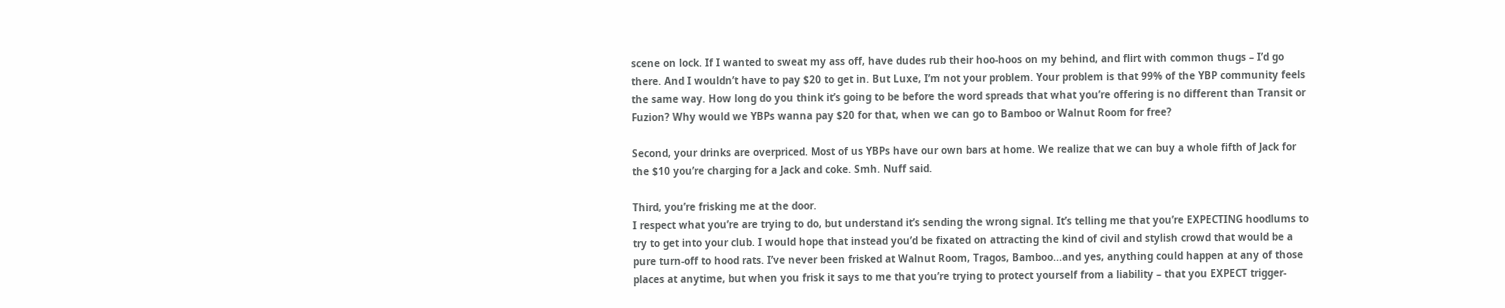scene on lock. If I wanted to sweat my ass off, have dudes rub their hoo-hoos on my behind, and flirt with common thugs – I’d go there. And I wouldn’t have to pay $20 to get in. But Luxe, I’m not your problem. Your problem is that 99% of the YBP community feels the same way. How long do you think it’s going to be before the word spreads that what you’re offering is no different than Transit or Fuzion? Why would we YBPs wanna pay $20 for that, when we can go to Bamboo or Walnut Room for free?

Second, your drinks are overpriced. Most of us YBPs have our own bars at home. We realize that we can buy a whole fifth of Jack for the $10 you’re charging for a Jack and coke. Smh. Nuff said.

Third, you’re frisking me at the door.
I respect what you’re are trying to do, but understand it’s sending the wrong signal. It’s telling me that you’re EXPECTING hoodlums to try to get into your club. I would hope that instead you’d be fixated on attracting the kind of civil and stylish crowd that would be a pure turn-off to hood rats. I’ve never been frisked at Walnut Room, Tragos, Bamboo...and yes, anything could happen at any of those places at anytime, but when you frisk it says to me that you’re trying to protect yourself from a liability – that you EXPECT trigger-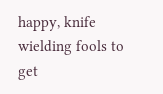happy, knife wielding fools to get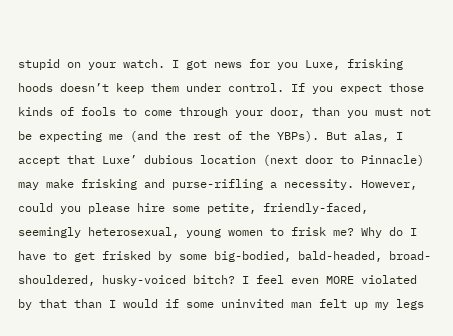stupid on your watch. I got news for you Luxe, frisking hoods doesn’t keep them under control. If you expect those kinds of fools to come through your door, than you must not be expecting me (and the rest of the YBPs). But alas, I accept that Luxe’ dubious location (next door to Pinnacle) may make frisking and purse-rifling a necessity. However, could you please hire some petite, friendly-faced, seemingly heterosexual, young women to frisk me? Why do I have to get frisked by some big-bodied, bald-headed, broad-shouldered, husky-voiced bitch? I feel even MORE violated by that than I would if some uninvited man felt up my legs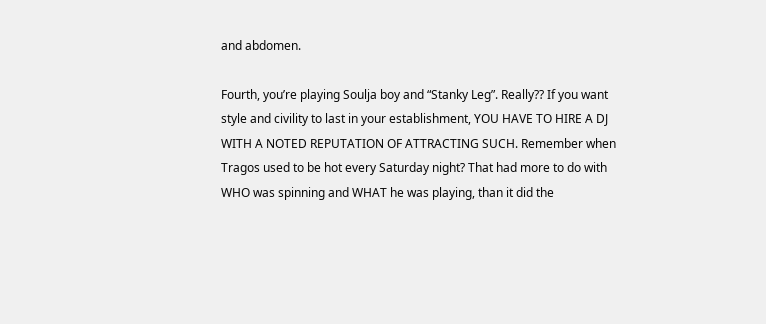and abdomen.

Fourth, you’re playing Soulja boy and “Stanky Leg”. Really?? If you want style and civility to last in your establishment, YOU HAVE TO HIRE A DJ WITH A NOTED REPUTATION OF ATTRACTING SUCH. Remember when Tragos used to be hot every Saturday night? That had more to do with WHO was spinning and WHAT he was playing, than it did the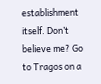establishment itself. Don’t believe me? Go to Tragos on a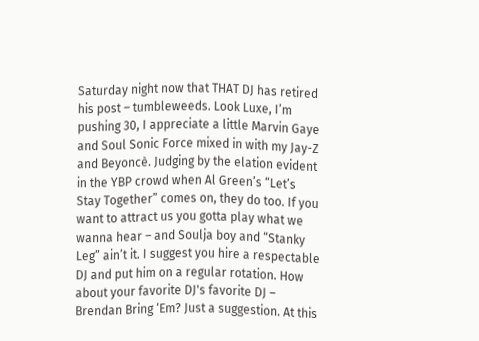Saturday night now that THAT DJ has retired his post – tumbleweeds. Look Luxe, I’m pushing 30, I appreciate a little Marvin Gaye and Soul Sonic Force mixed in with my Jay-Z and Beyoncè. Judging by the elation evident in the YBP crowd when Al Green’s “Let’s Stay Together” comes on, they do too. If you want to attract us you gotta play what we wanna hear – and Soulja boy and “Stanky Leg” ain’t it. I suggest you hire a respectable DJ and put him on a regular rotation. How about your favorite DJ's favorite DJ – Brendan Bring ‘Em? Just a suggestion. At this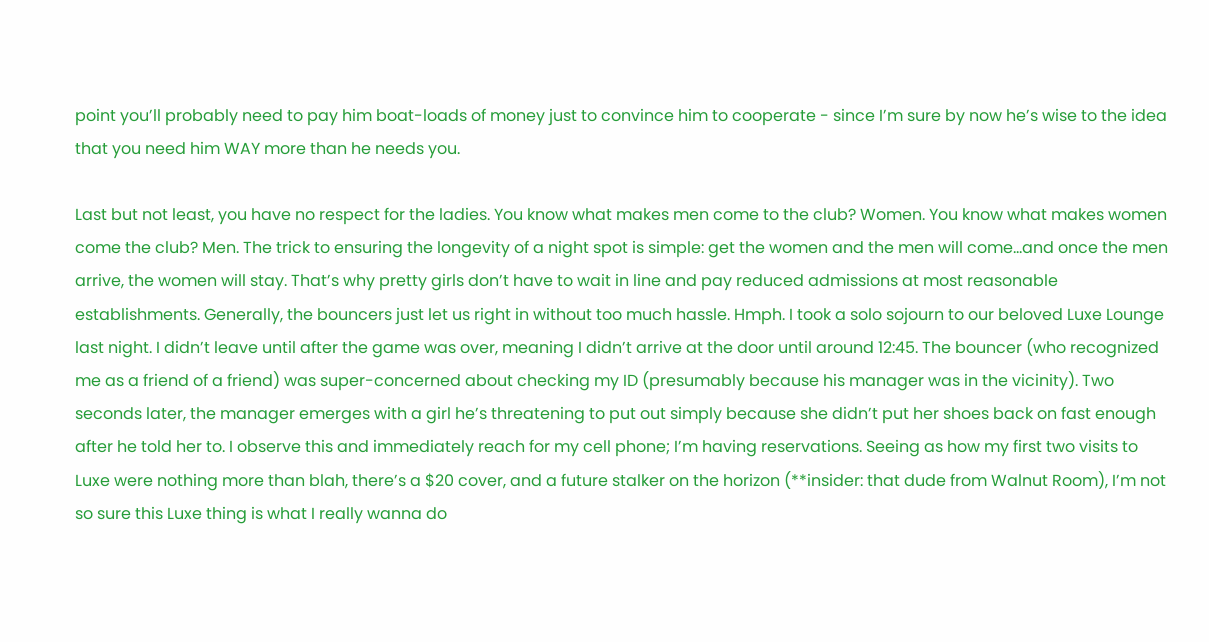point you’ll probably need to pay him boat-loads of money just to convince him to cooperate - since I’m sure by now he’s wise to the idea that you need him WAY more than he needs you.

Last but not least, you have no respect for the ladies. You know what makes men come to the club? Women. You know what makes women come the club? Men. The trick to ensuring the longevity of a night spot is simple: get the women and the men will come…and once the men arrive, the women will stay. That’s why pretty girls don’t have to wait in line and pay reduced admissions at most reasonable establishments. Generally, the bouncers just let us right in without too much hassle. Hmph. I took a solo sojourn to our beloved Luxe Lounge last night. I didn’t leave until after the game was over, meaning I didn’t arrive at the door until around 12:45. The bouncer (who recognized me as a friend of a friend) was super-concerned about checking my ID (presumably because his manager was in the vicinity). Two seconds later, the manager emerges with a girl he’s threatening to put out simply because she didn’t put her shoes back on fast enough after he told her to. I observe this and immediately reach for my cell phone; I’m having reservations. Seeing as how my first two visits to Luxe were nothing more than blah, there’s a $20 cover, and a future stalker on the horizon (**insider: that dude from Walnut Room), I’m not so sure this Luxe thing is what I really wanna do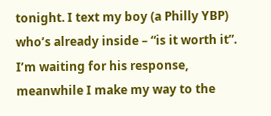tonight. I text my boy (a Philly YBP) who’s already inside – “is it worth it”. I’m waiting for his response, meanwhile I make my way to the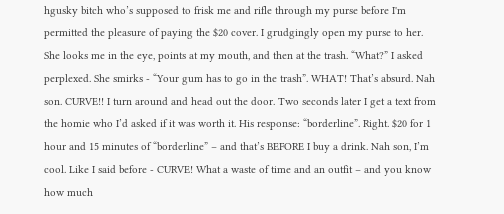hgusky bitch who’s supposed to frisk me and rifle through my purse before I'm permitted the pleasure of paying the $20 cover. I grudgingly open my purse to her. She looks me in the eye, points at my mouth, and then at the trash. “What?” I asked perplexed. She smirks - “Your gum has to go in the trash”. WHAT! That’s absurd. Nah son. CURVE!! I turn around and head out the door. Two seconds later I get a text from the homie who I’d asked if it was worth it. His response: “borderline”. Right. $20 for 1 hour and 15 minutes of “borderline” – and that’s BEFORE I buy a drink. Nah son, I’m cool. Like I said before - CURVE! What a waste of time and an outfit – and you know how much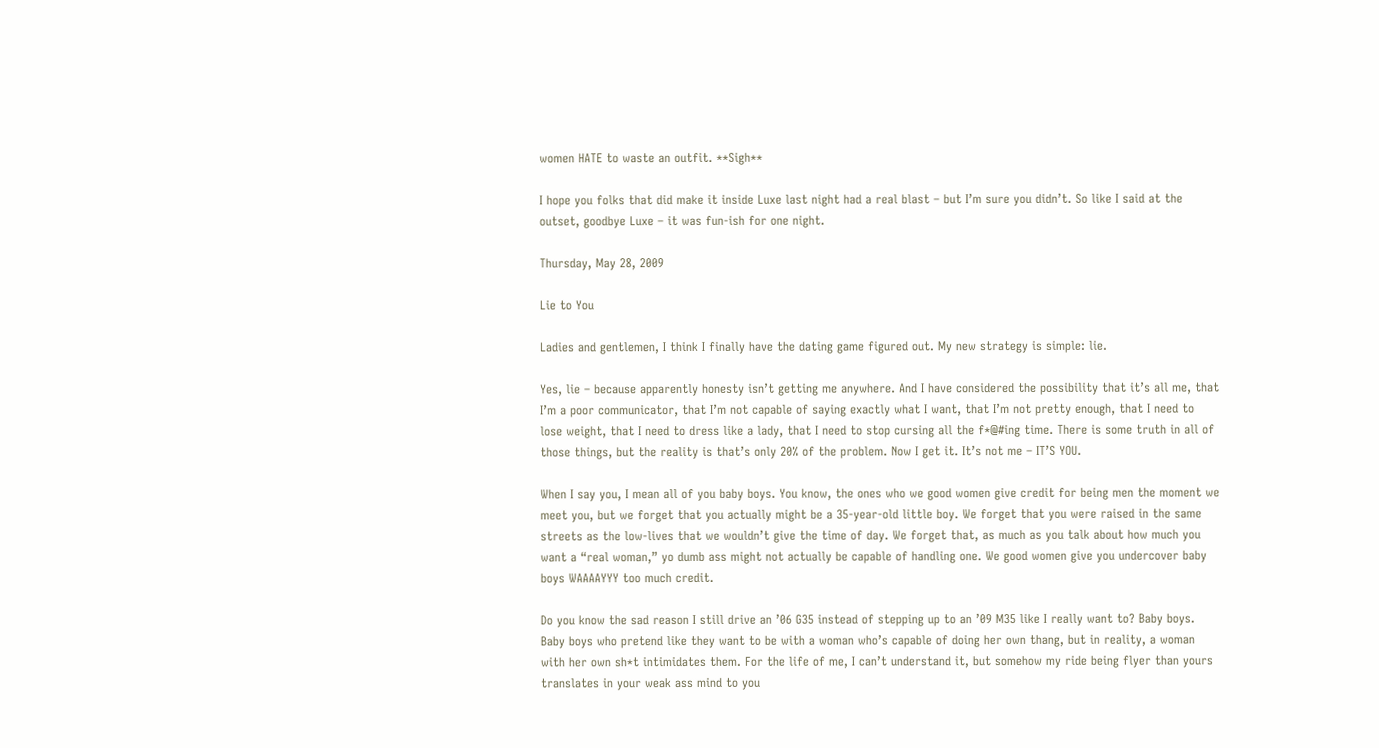women HATE to waste an outfit. **Sigh**

I hope you folks that did make it inside Luxe last night had a real blast – but I’m sure you didn’t. So like I said at the outset, goodbye Luxe – it was fun-ish for one night.

Thursday, May 28, 2009

Lie to You

Ladies and gentlemen, I think I finally have the dating game figured out. My new strategy is simple: lie.

Yes, lie – because apparently honesty isn’t getting me anywhere. And I have considered the possibility that it’s all me, that I’m a poor communicator, that I’m not capable of saying exactly what I want, that I’m not pretty enough, that I need to lose weight, that I need to dress like a lady, that I need to stop cursing all the f*@#ing time. There is some truth in all of those things, but the reality is that’s only 20% of the problem. Now I get it. It’s not me – IT’S YOU.

When I say you, I mean all of you baby boys. You know, the ones who we good women give credit for being men the moment we meet you, but we forget that you actually might be a 35-year-old little boy. We forget that you were raised in the same streets as the low-lives that we wouldn’t give the time of day. We forget that, as much as you talk about how much you want a “real woman,” yo dumb ass might not actually be capable of handling one. We good women give you undercover baby boys WAAAAYYY too much credit.

Do you know the sad reason I still drive an ’06 G35 instead of stepping up to an ’09 M35 like I really want to? Baby boys. Baby boys who pretend like they want to be with a woman who’s capable of doing her own thang, but in reality, a woman with her own sh*t intimidates them. For the life of me, I can’t understand it, but somehow my ride being flyer than yours translates in your weak ass mind to you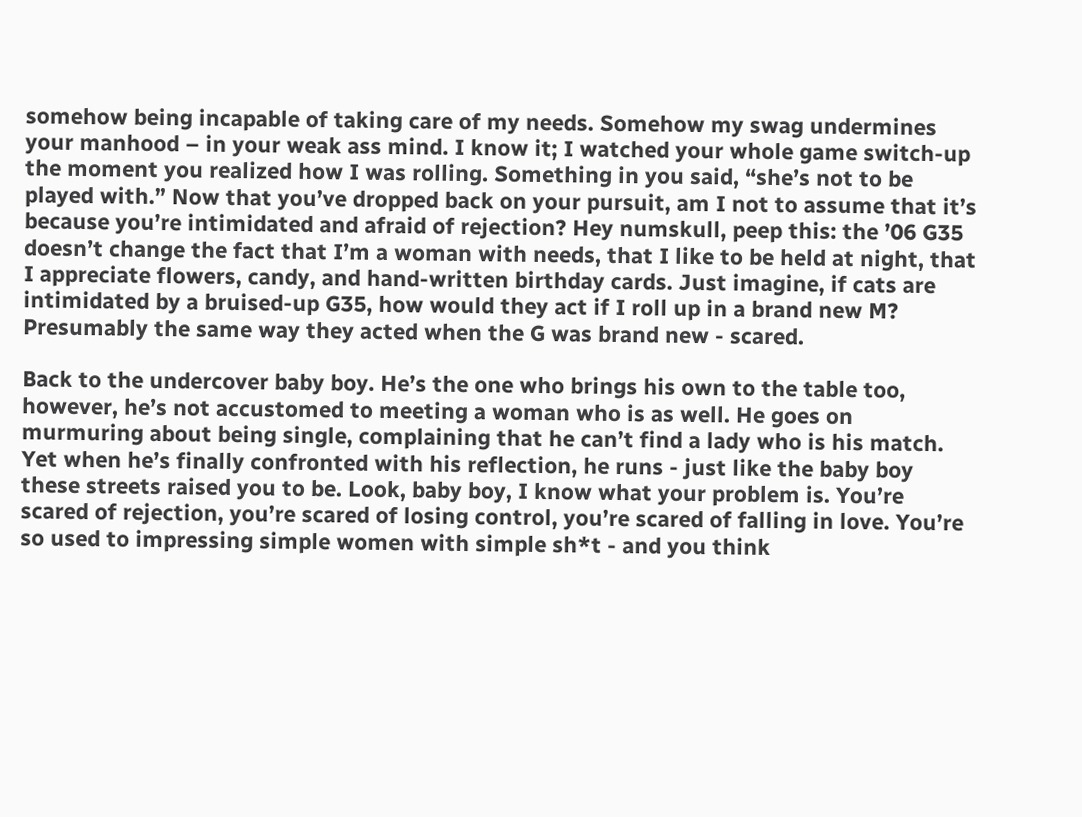somehow being incapable of taking care of my needs. Somehow my swag undermines your manhood – in your weak ass mind. I know it; I watched your whole game switch-up the moment you realized how I was rolling. Something in you said, “she’s not to be played with.” Now that you’ve dropped back on your pursuit, am I not to assume that it’s because you’re intimidated and afraid of rejection? Hey numskull, peep this: the ’06 G35 doesn’t change the fact that I’m a woman with needs, that I like to be held at night, that I appreciate flowers, candy, and hand-written birthday cards. Just imagine, if cats are intimidated by a bruised-up G35, how would they act if I roll up in a brand new M? Presumably the same way they acted when the G was brand new - scared.

Back to the undercover baby boy. He’s the one who brings his own to the table too, however, he’s not accustomed to meeting a woman who is as well. He goes on murmuring about being single, complaining that he can’t find a lady who is his match. Yet when he’s finally confronted with his reflection, he runs - just like the baby boy these streets raised you to be. Look, baby boy, I know what your problem is. You’re scared of rejection, you’re scared of losing control, you’re scared of falling in love. You’re so used to impressing simple women with simple sh*t - and you think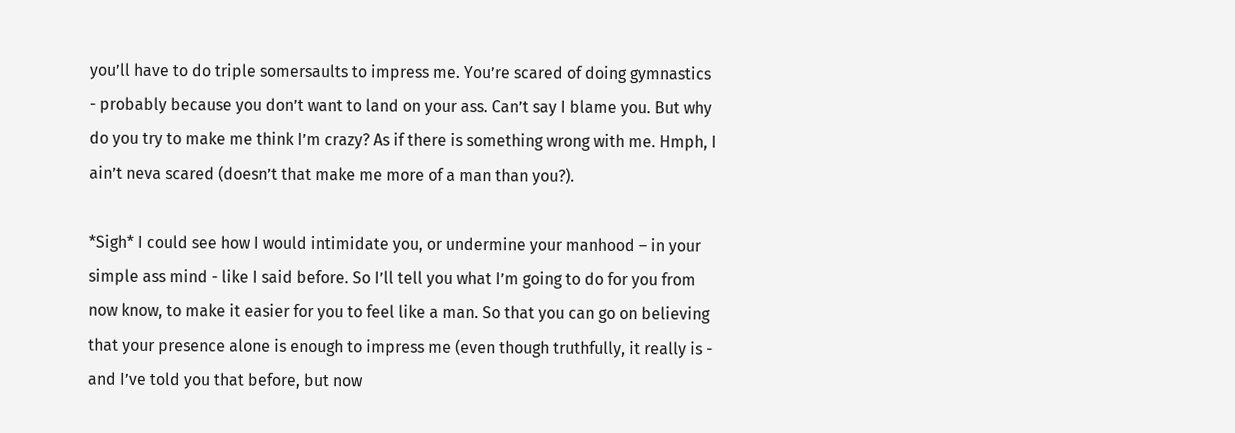you’ll have to do triple somersaults to impress me. You’re scared of doing gymnastics - probably because you don’t want to land on your ass. Can’t say I blame you. But why do you try to make me think I’m crazy? As if there is something wrong with me. Hmph, I ain’t neva scared (doesn’t that make me more of a man than you?).

*Sigh* I could see how I would intimidate you, or undermine your manhood – in your simple ass mind - like I said before. So I’ll tell you what I’m going to do for you from now know, to make it easier for you to feel like a man. So that you can go on believing that your presence alone is enough to impress me (even though truthfully, it really is - and I’ve told you that before, but now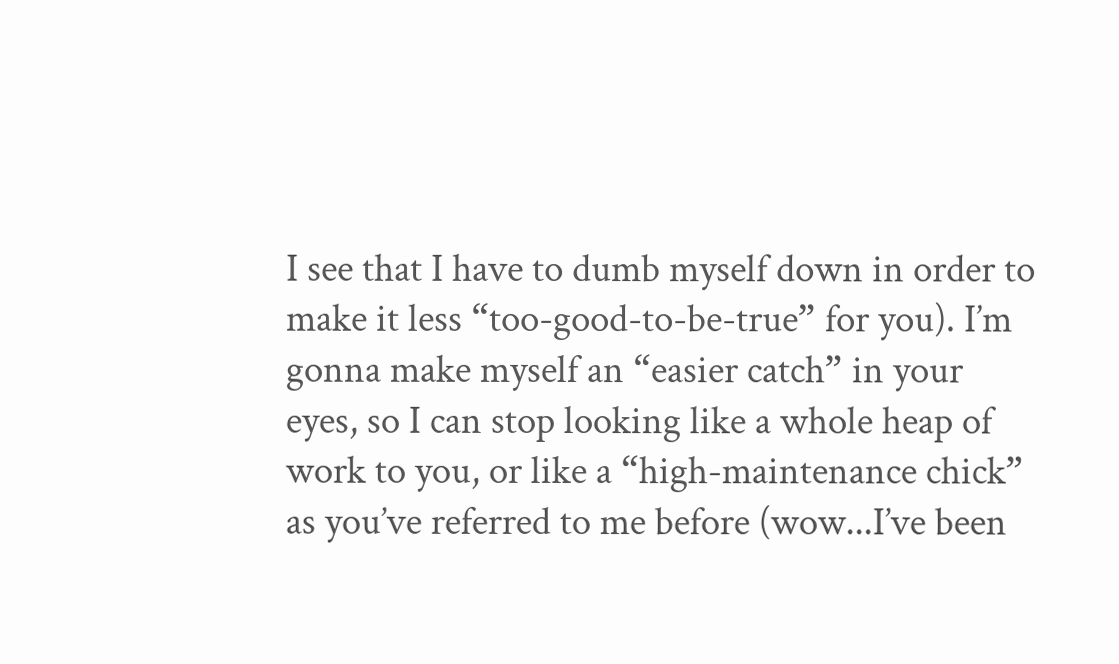I see that I have to dumb myself down in order to make it less “too-good-to-be-true” for you). I’m gonna make myself an “easier catch” in your eyes, so I can stop looking like a whole heap of work to you, or like a “high-maintenance chick” as you’ve referred to me before (wow...I’ve been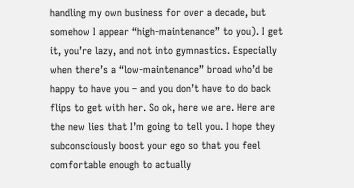handling my own business for over a decade, but somehow I appear “high-maintenance” to you). I get it, you’re lazy, and not into gymnastics. Especially when there’s a “low-maintenance” broad who’d be happy to have you – and you don’t have to do back flips to get with her. So ok, here we are. Here are the new lies that I’m going to tell you. I hope they subconsciously boost your ego so that you feel comfortable enough to actually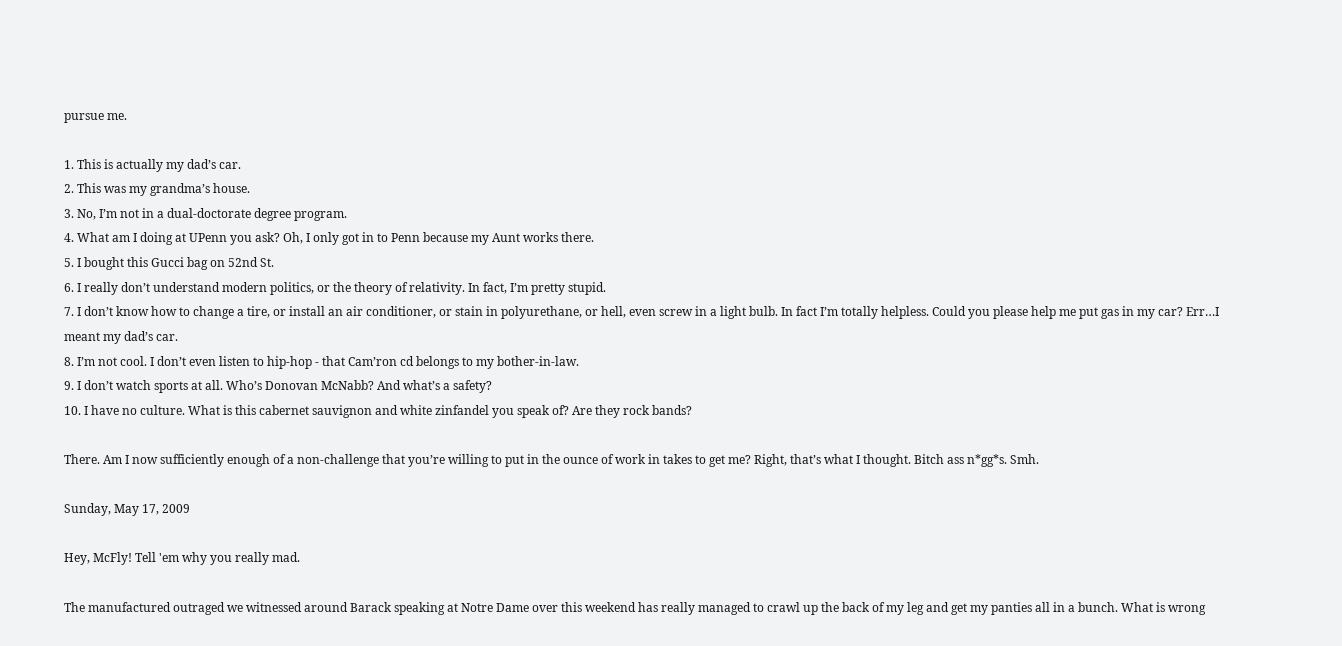pursue me.

1. This is actually my dad’s car.
2. This was my grandma’s house.
3. No, I’m not in a dual-doctorate degree program.
4. What am I doing at UPenn you ask? Oh, I only got in to Penn because my Aunt works there.
5. I bought this Gucci bag on 52nd St.
6. I really don’t understand modern politics, or the theory of relativity. In fact, I’m pretty stupid.
7. I don’t know how to change a tire, or install an air conditioner, or stain in polyurethane, or hell, even screw in a light bulb. In fact I’m totally helpless. Could you please help me put gas in my car? Err…I meant my dad’s car.
8. I’m not cool. I don’t even listen to hip-hop - that Cam’ron cd belongs to my bother-in-law.
9. I don’t watch sports at all. Who’s Donovan McNabb? And what’s a safety?
10. I have no culture. What is this cabernet sauvignon and white zinfandel you speak of? Are they rock bands?

There. Am I now sufficiently enough of a non-challenge that you’re willing to put in the ounce of work in takes to get me? Right, that’s what I thought. Bitch ass n*gg*s. Smh.

Sunday, May 17, 2009

Hey, McFly! Tell 'em why you really mad.

The manufactured outraged we witnessed around Barack speaking at Notre Dame over this weekend has really managed to crawl up the back of my leg and get my panties all in a bunch. What is wrong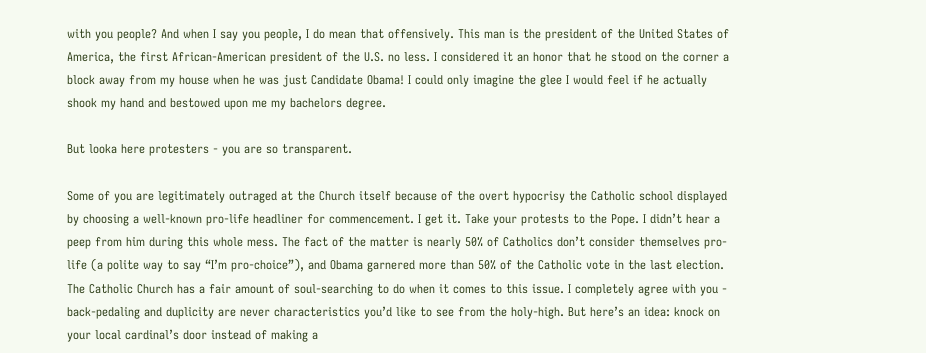with you people? And when I say you people, I do mean that offensively. This man is the president of the United States of America, the first African-American president of the U.S. no less. I considered it an honor that he stood on the corner a block away from my house when he was just Candidate Obama! I could only imagine the glee I would feel if he actually shook my hand and bestowed upon me my bachelors degree.

But looka here protesters - you are so transparent.

Some of you are legitimately outraged at the Church itself because of the overt hypocrisy the Catholic school displayed by choosing a well-known pro-life headliner for commencement. I get it. Take your protests to the Pope. I didn’t hear a peep from him during this whole mess. The fact of the matter is nearly 50% of Catholics don’t consider themselves pro-life (a polite way to say “I’m pro-choice”), and Obama garnered more than 50% of the Catholic vote in the last election. The Catholic Church has a fair amount of soul-searching to do when it comes to this issue. I completely agree with you - back-pedaling and duplicity are never characteristics you’d like to see from the holy-high. But here’s an idea: knock on your local cardinal’s door instead of making a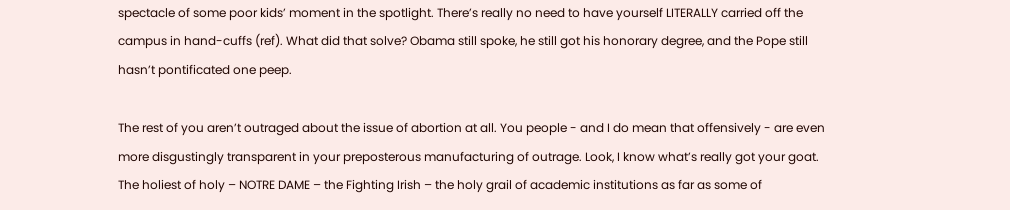spectacle of some poor kids’ moment in the spotlight. There’s really no need to have yourself LITERALLY carried off the campus in hand-cuffs (ref). What did that solve? Obama still spoke, he still got his honorary degree, and the Pope still hasn’t pontificated one peep.

The rest of you aren’t outraged about the issue of abortion at all. You people - and I do mean that offensively - are even more disgustingly transparent in your preposterous manufacturing of outrage. Look, I know what’s really got your goat. The holiest of holy – NOTRE DAME – the Fighting Irish – the holy grail of academic institutions as far as some of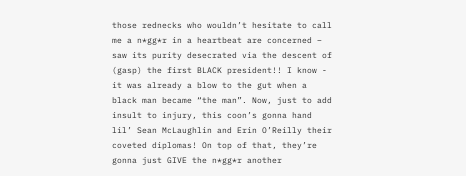those rednecks who wouldn’t hesitate to call me a n*gg*r in a heartbeat are concerned – saw its purity desecrated via the descent of (gasp) the first BLACK president!! I know - it was already a blow to the gut when a black man became “the man”. Now, just to add insult to injury, this coon’s gonna hand lil’ Sean McLaughlin and Erin O’Reilly their coveted diplomas! On top of that, they’re gonna just GIVE the n*gg*r another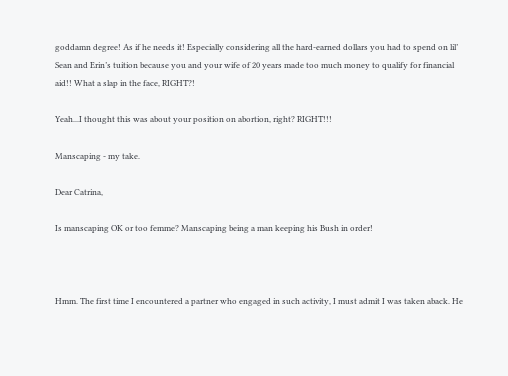goddamn degree! As if he needs it! Especially considering all the hard-earned dollars you had to spend on lil’ Sean and Erin’s tuition because you and your wife of 20 years made too much money to qualify for financial aid!! What a slap in the face, RIGHT?!

Yeah...I thought this was about your position on abortion, right? RIGHT!!!

Manscaping - my take.

Dear Catrina,

Is manscaping OK or too femme? Manscaping being a man keeping his Bush in order!



Hmm. The first time I encountered a partner who engaged in such activity, I must admit I was taken aback. He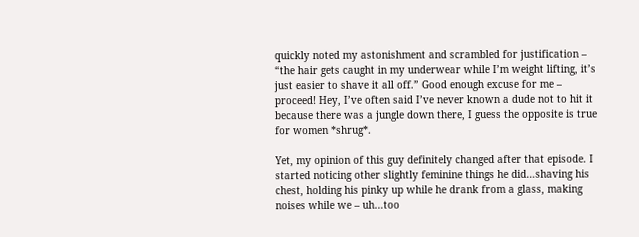quickly noted my astonishment and scrambled for justification – “the hair gets caught in my underwear while I’m weight lifting, it’s just easier to shave it all off.” Good enough excuse for me – proceed! Hey, I’ve often said I’ve never known a dude not to hit it because there was a jungle down there, I guess the opposite is true for women *shrug*.

Yet, my opinion of this guy definitely changed after that episode. I started noticing other slightly feminine things he did…shaving his chest, holding his pinky up while he drank from a glass, making noises while we – uh…too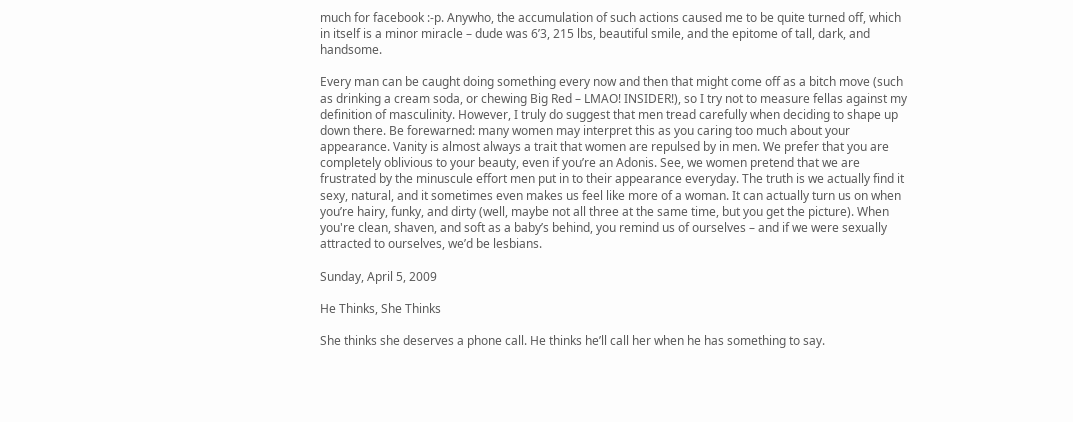much for facebook :-p. Anywho, the accumulation of such actions caused me to be quite turned off, which in itself is a minor miracle – dude was 6’3, 215 lbs, beautiful smile, and the epitome of tall, dark, and handsome.

Every man can be caught doing something every now and then that might come off as a bitch move (such as drinking a cream soda, or chewing Big Red – LMAO! INSIDER!), so I try not to measure fellas against my definition of masculinity. However, I truly do suggest that men tread carefully when deciding to shape up down there. Be forewarned: many women may interpret this as you caring too much about your appearance. Vanity is almost always a trait that women are repulsed by in men. We prefer that you are completely oblivious to your beauty, even if you’re an Adonis. See, we women pretend that we are frustrated by the minuscule effort men put in to their appearance everyday. The truth is we actually find it sexy, natural, and it sometimes even makes us feel like more of a woman. It can actually turn us on when you’re hairy, funky, and dirty (well, maybe not all three at the same time, but you get the picture). When you're clean, shaven, and soft as a baby’s behind, you remind us of ourselves – and if we were sexually attracted to ourselves, we’d be lesbians.

Sunday, April 5, 2009

He Thinks, She Thinks

She thinks she deserves a phone call. He thinks he’ll call her when he has something to say.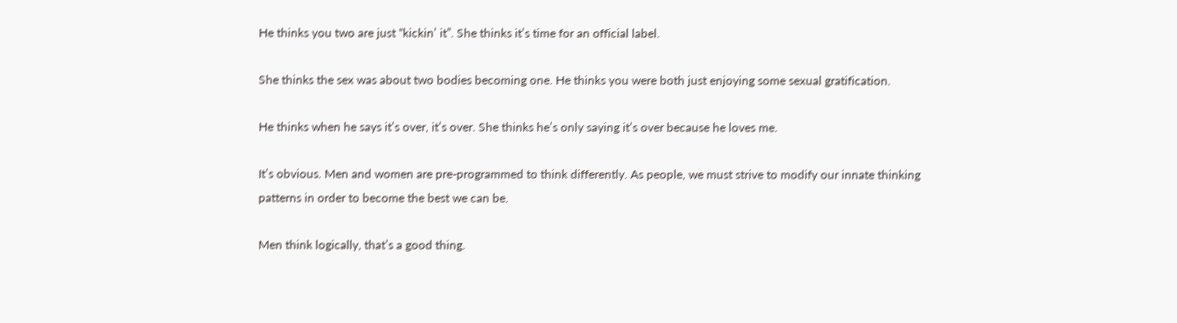He thinks you two are just “kickin’ it”. She thinks it’s time for an official label.

She thinks the sex was about two bodies becoming one. He thinks you were both just enjoying some sexual gratification.

He thinks when he says it’s over, it’s over. She thinks he’s only saying it’s over because he loves me.

It’s obvious. Men and women are pre-programmed to think differently. As people, we must strive to modify our innate thinking patterns in order to become the best we can be.

Men think logically, that’s a good thing.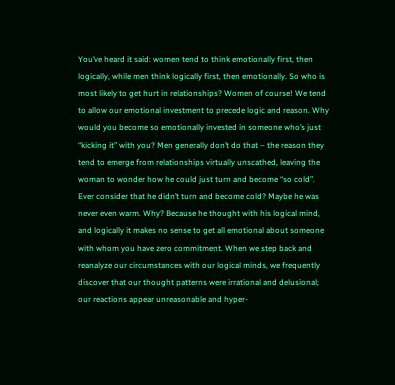You’ve heard it said: women tend to think emotionally first, then logically, while men think logically first, then emotionally. So who is most likely to get hurt in relationships? Women of course! We tend to allow our emotional investment to precede logic and reason. Why would you become so emotionally invested in someone who’s just “kicking it” with you? Men generally don’t do that – the reason they tend to emerge from relationships virtually unscathed, leaving the woman to wonder how he could just turn and become “so cold”. Ever consider that he didn’t turn and become cold? Maybe he was never even warm. Why? Because he thought with his logical mind, and logically it makes no sense to get all emotional about someone with whom you have zero commitment. When we step back and reanalyze our circumstances with our logical minds, we frequently discover that our thought patterns were irrational and delusional; our reactions appear unreasonable and hyper-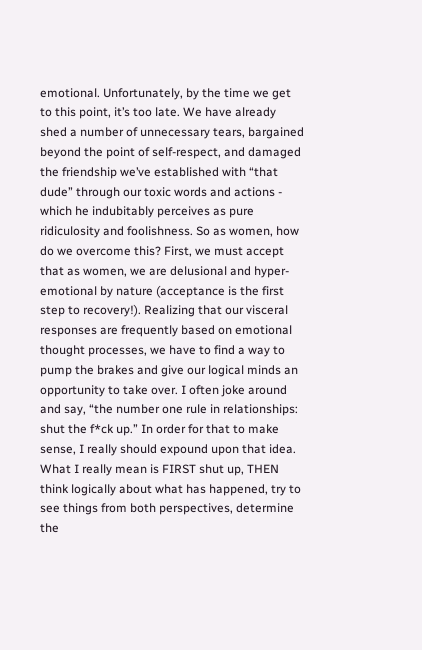emotional. Unfortunately, by the time we get to this point, it’s too late. We have already shed a number of unnecessary tears, bargained beyond the point of self-respect, and damaged the friendship we’ve established with “that dude” through our toxic words and actions - which he indubitably perceives as pure ridiculosity and foolishness. So as women, how do we overcome this? First, we must accept that as women, we are delusional and hyper-emotional by nature (acceptance is the first step to recovery!). Realizing that our visceral responses are frequently based on emotional thought processes, we have to find a way to pump the brakes and give our logical minds an opportunity to take over. I often joke around and say, “the number one rule in relationships: shut the f*ck up.” In order for that to make sense, I really should expound upon that idea. What I really mean is FIRST shut up, THEN think logically about what has happened, try to see things from both perspectives, determine the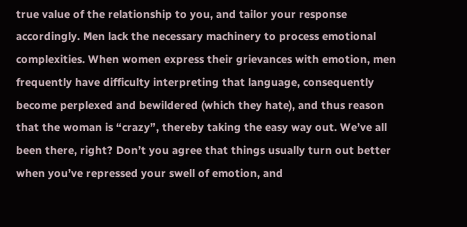true value of the relationship to you, and tailor your response accordingly. Men lack the necessary machinery to process emotional complexities. When women express their grievances with emotion, men frequently have difficulty interpreting that language, consequently become perplexed and bewildered (which they hate), and thus reason that the woman is “crazy”, thereby taking the easy way out. We’ve all been there, right? Don’t you agree that things usually turn out better when you’ve repressed your swell of emotion, and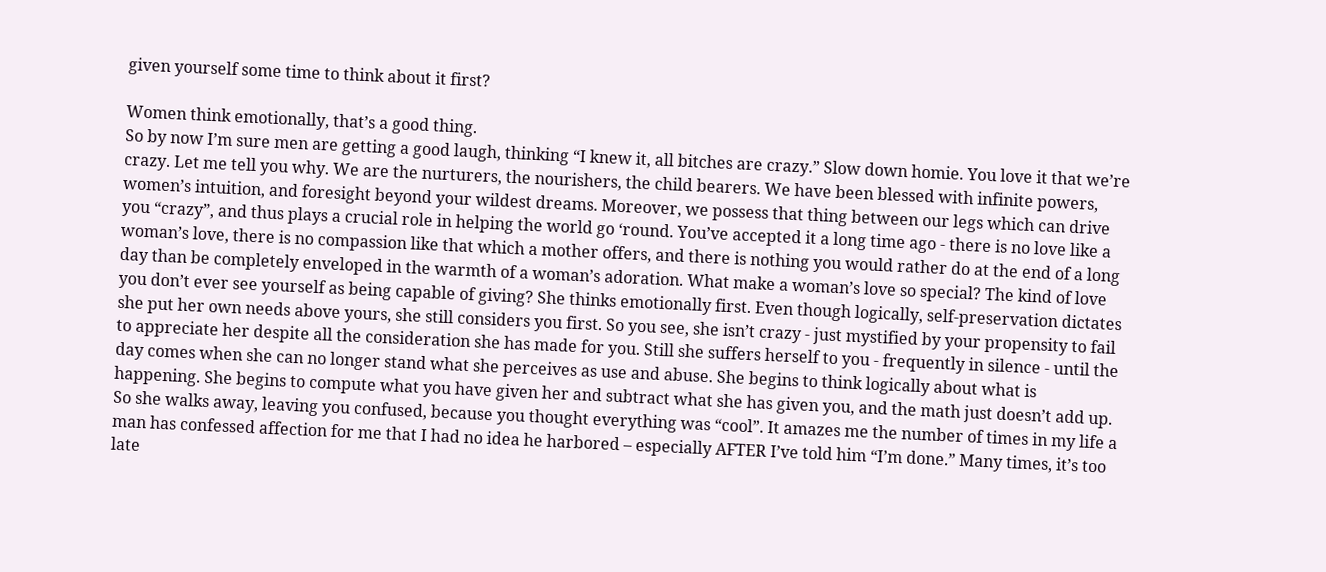given yourself some time to think about it first?

Women think emotionally, that’s a good thing.
So by now I’m sure men are getting a good laugh, thinking “I knew it, all bitches are crazy.” Slow down homie. You love it that we’re crazy. Let me tell you why. We are the nurturers, the nourishers, the child bearers. We have been blessed with infinite powers, women’s intuition, and foresight beyond your wildest dreams. Moreover, we possess that thing between our legs which can drive you “crazy”, and thus plays a crucial role in helping the world go ‘round. You’ve accepted it a long time ago - there is no love like a woman’s love, there is no compassion like that which a mother offers, and there is nothing you would rather do at the end of a long day than be completely enveloped in the warmth of a woman’s adoration. What make a woman’s love so special? The kind of love you don’t ever see yourself as being capable of giving? She thinks emotionally first. Even though logically, self-preservation dictates she put her own needs above yours, she still considers you first. So you see, she isn’t crazy - just mystified by your propensity to fail to appreciate her despite all the consideration she has made for you. Still she suffers herself to you - frequently in silence - until the day comes when she can no longer stand what she perceives as use and abuse. She begins to think logically about what is happening. She begins to compute what you have given her and subtract what she has given you, and the math just doesn’t add up. So she walks away, leaving you confused, because you thought everything was “cool”. It amazes me the number of times in my life a man has confessed affection for me that I had no idea he harbored – especially AFTER I’ve told him “I’m done.” Many times, it’s too late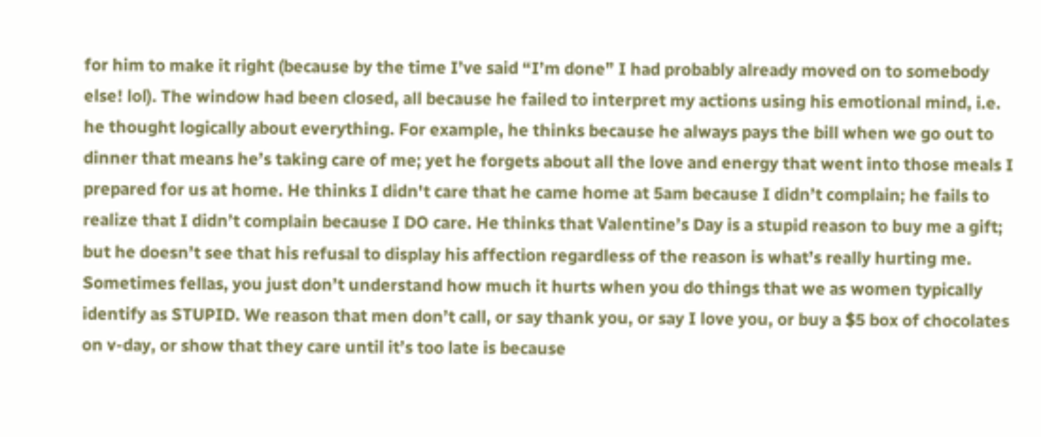for him to make it right (because by the time I’ve said “I’m done” I had probably already moved on to somebody else! lol). The window had been closed, all because he failed to interpret my actions using his emotional mind, i.e. he thought logically about everything. For example, he thinks because he always pays the bill when we go out to dinner that means he’s taking care of me; yet he forgets about all the love and energy that went into those meals I prepared for us at home. He thinks I didn't care that he came home at 5am because I didn’t complain; he fails to realize that I didn’t complain because I DO care. He thinks that Valentine’s Day is a stupid reason to buy me a gift; but he doesn’t see that his refusal to display his affection regardless of the reason is what’s really hurting me. Sometimes fellas, you just don’t understand how much it hurts when you do things that we as women typically identify as STUPID. We reason that men don’t call, or say thank you, or say I love you, or buy a $5 box of chocolates on v-day, or show that they care until it’s too late is because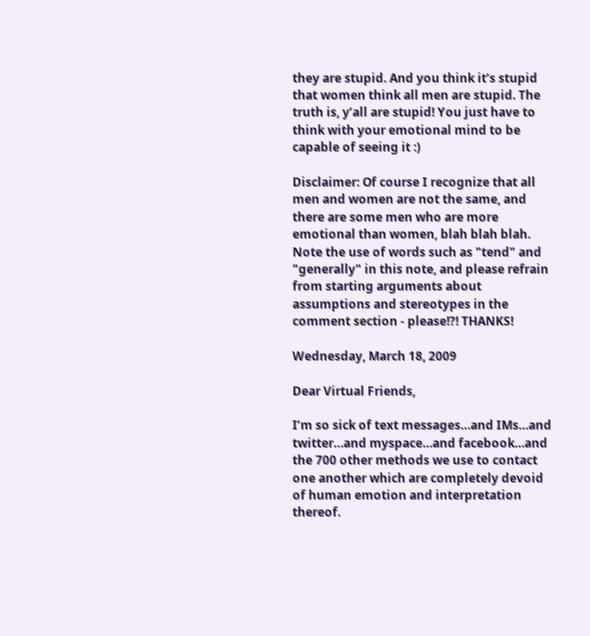they are stupid. And you think it’s stupid that women think all men are stupid. The truth is, y’all are stupid! You just have to think with your emotional mind to be capable of seeing it :)

Disclaimer: Of course I recognize that all men and women are not the same, and there are some men who are more emotional than women, blah blah blah. Note the use of words such as "tend" and "generally" in this note, and please refrain from starting arguments about assumptions and stereotypes in the comment section - please!?! THANKS!

Wednesday, March 18, 2009

Dear Virtual Friends,

I’m so sick of text messages…and IMs…and twitter…and myspace…and facebook…and the 700 other methods we use to contact one another which are completely devoid of human emotion and interpretation thereof.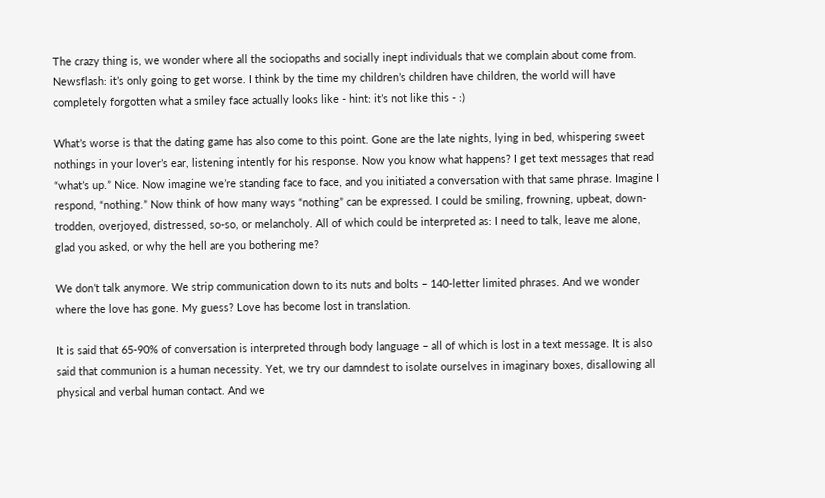The crazy thing is, we wonder where all the sociopaths and socially inept individuals that we complain about come from. Newsflash: it’s only going to get worse. I think by the time my children’s children have children, the world will have completely forgotten what a smiley face actually looks like - hint: it’s not like this - :)

What’s worse is that the dating game has also come to this point. Gone are the late nights, lying in bed, whispering sweet nothings in your lover’s ear, listening intently for his response. Now you know what happens? I get text messages that read “what’s up.” Nice. Now imagine we’re standing face to face, and you initiated a conversation with that same phrase. Imagine I respond, “nothing.” Now think of how many ways “nothing” can be expressed. I could be smiling, frowning, upbeat, down-trodden, overjoyed, distressed, so-so, or melancholy. All of which could be interpreted as: I need to talk, leave me alone, glad you asked, or why the hell are you bothering me?

We don’t talk anymore. We strip communication down to its nuts and bolts – 140-letter limited phrases. And we wonder where the love has gone. My guess? Love has become lost in translation.

It is said that 65-90% of conversation is interpreted through body language – all of which is lost in a text message. It is also said that communion is a human necessity. Yet, we try our damndest to isolate ourselves in imaginary boxes, disallowing all physical and verbal human contact. And we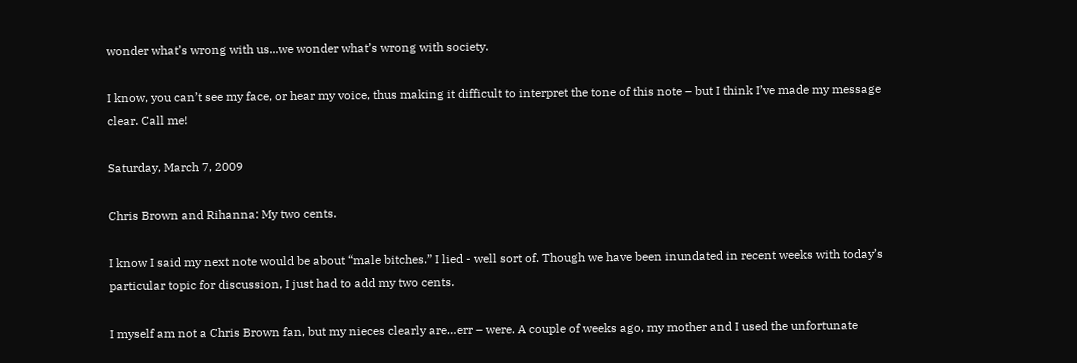wonder what’s wrong with us...we wonder what’s wrong with society.

I know, you can’t see my face, or hear my voice, thus making it difficult to interpret the tone of this note – but I think I’ve made my message clear. Call me!

Saturday, March 7, 2009

Chris Brown and Rihanna: My two cents.

I know I said my next note would be about “male bitches.” I lied - well sort of. Though we have been inundated in recent weeks with today’s particular topic for discussion, I just had to add my two cents.

I myself am not a Chris Brown fan, but my nieces clearly are…err – were. A couple of weeks ago, my mother and I used the unfortunate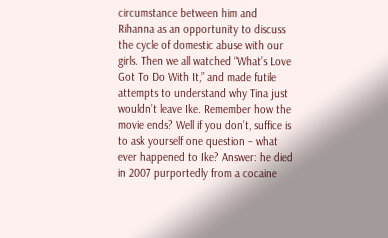circumstance between him and Rihanna as an opportunity to discuss the cycle of domestic abuse with our girls. Then we all watched “What’s Love Got To Do With It,” and made futile attempts to understand why Tina just wouldn’t leave Ike. Remember how the movie ends? Well if you don’t, suffice is to ask yourself one question – what ever happened to Ike? Answer: he died in 2007 purportedly from a cocaine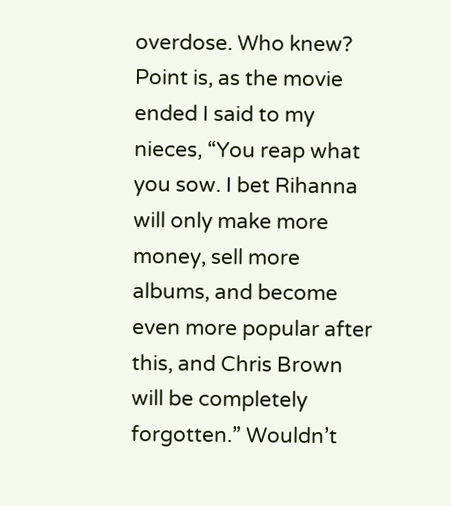overdose. Who knew? Point is, as the movie ended I said to my nieces, “You reap what you sow. I bet Rihanna will only make more money, sell more albums, and become even more popular after this, and Chris Brown will be completely forgotten.” Wouldn’t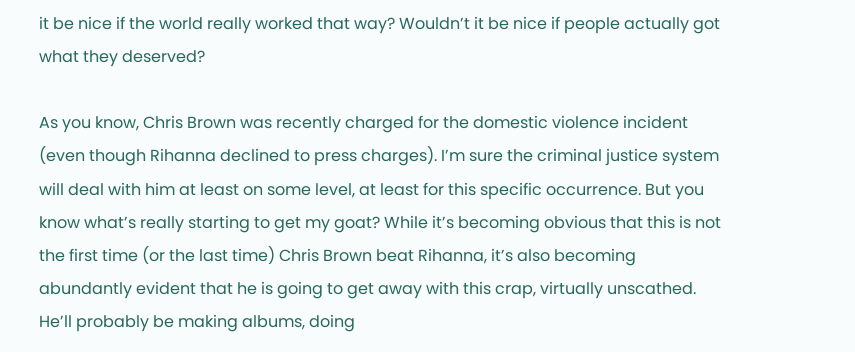it be nice if the world really worked that way? Wouldn’t it be nice if people actually got what they deserved?

As you know, Chris Brown was recently charged for the domestic violence incident (even though Rihanna declined to press charges). I’m sure the criminal justice system will deal with him at least on some level, at least for this specific occurrence. But you know what’s really starting to get my goat? While it’s becoming obvious that this is not the first time (or the last time) Chris Brown beat Rihanna, it’s also becoming abundantly evident that he is going to get away with this crap, virtually unscathed. He’ll probably be making albums, doing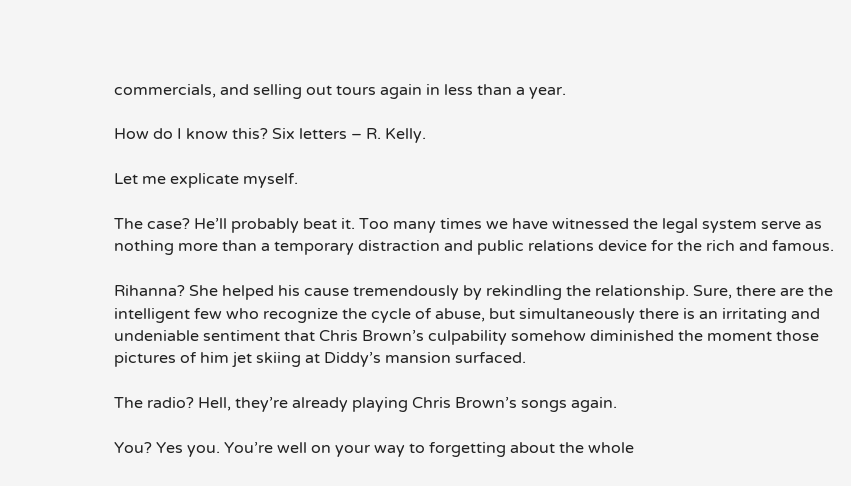commercials, and selling out tours again in less than a year.

How do I know this? Six letters – R. Kelly.

Let me explicate myself.

The case? He’ll probably beat it. Too many times we have witnessed the legal system serve as nothing more than a temporary distraction and public relations device for the rich and famous.

Rihanna? She helped his cause tremendously by rekindling the relationship. Sure, there are the intelligent few who recognize the cycle of abuse, but simultaneously there is an irritating and undeniable sentiment that Chris Brown’s culpability somehow diminished the moment those pictures of him jet skiing at Diddy’s mansion surfaced.

The radio? Hell, they’re already playing Chris Brown’s songs again.

You? Yes you. You’re well on your way to forgetting about the whole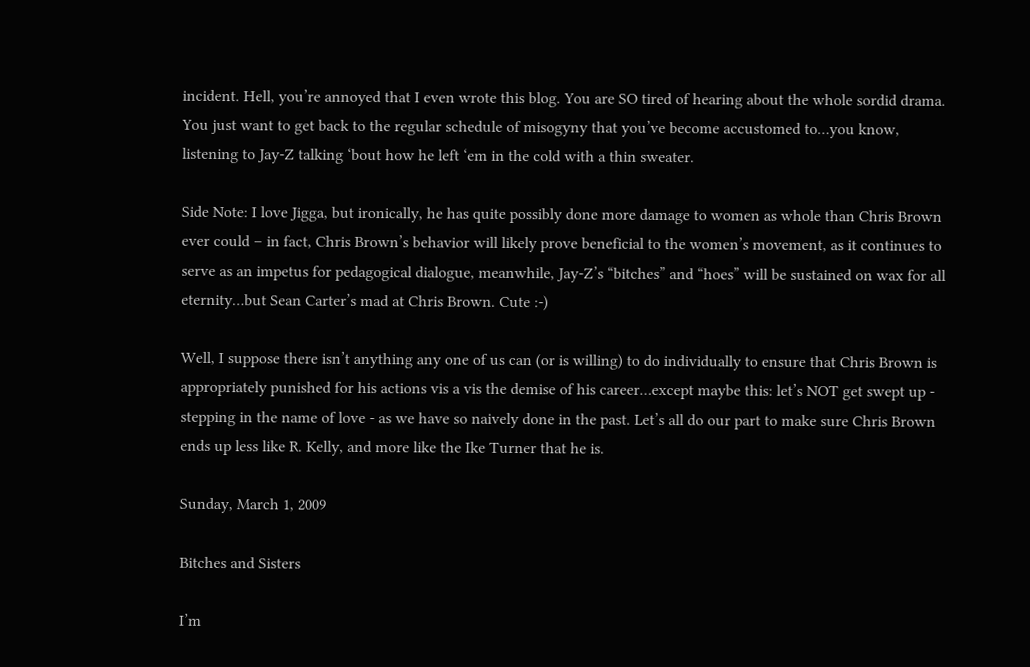incident. Hell, you’re annoyed that I even wrote this blog. You are SO tired of hearing about the whole sordid drama. You just want to get back to the regular schedule of misogyny that you’ve become accustomed to…you know, listening to Jay-Z talking ‘bout how he left ‘em in the cold with a thin sweater.

Side Note: I love Jigga, but ironically, he has quite possibly done more damage to women as whole than Chris Brown ever could – in fact, Chris Brown’s behavior will likely prove beneficial to the women’s movement, as it continues to serve as an impetus for pedagogical dialogue, meanwhile, Jay-Z’s “bitches” and “hoes” will be sustained on wax for all eternity…but Sean Carter’s mad at Chris Brown. Cute :-)

Well, I suppose there isn’t anything any one of us can (or is willing) to do individually to ensure that Chris Brown is appropriately punished for his actions vis a vis the demise of his career…except maybe this: let’s NOT get swept up - stepping in the name of love - as we have so naively done in the past. Let’s all do our part to make sure Chris Brown ends up less like R. Kelly, and more like the Ike Turner that he is.

Sunday, March 1, 2009

Bitches and Sisters

I’m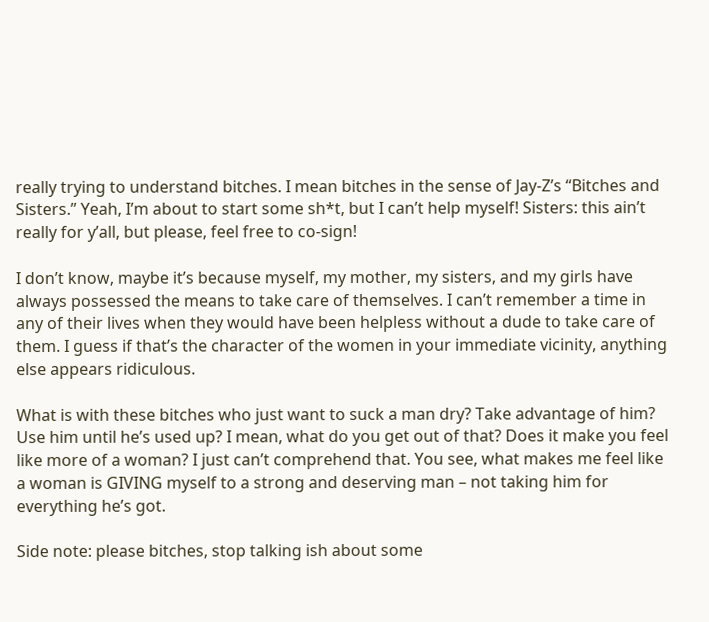really trying to understand bitches. I mean bitches in the sense of Jay-Z’s “Bitches and Sisters.” Yeah, I’m about to start some sh*t, but I can’t help myself! Sisters: this ain’t really for y’all, but please, feel free to co-sign!

I don’t know, maybe it’s because myself, my mother, my sisters, and my girls have always possessed the means to take care of themselves. I can’t remember a time in any of their lives when they would have been helpless without a dude to take care of them. I guess if that’s the character of the women in your immediate vicinity, anything else appears ridiculous.

What is with these bitches who just want to suck a man dry? Take advantage of him? Use him until he’s used up? I mean, what do you get out of that? Does it make you feel like more of a woman? I just can’t comprehend that. You see, what makes me feel like a woman is GIVING myself to a strong and deserving man – not taking him for everything he’s got.

Side note: please bitches, stop talking ish about some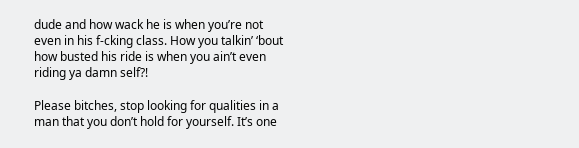dude and how wack he is when you’re not even in his f-cking class. How you talkin’ ‘bout how busted his ride is when you ain’t even riding ya damn self?!

Please bitches, stop looking for qualities in a man that you don’t hold for yourself. It’s one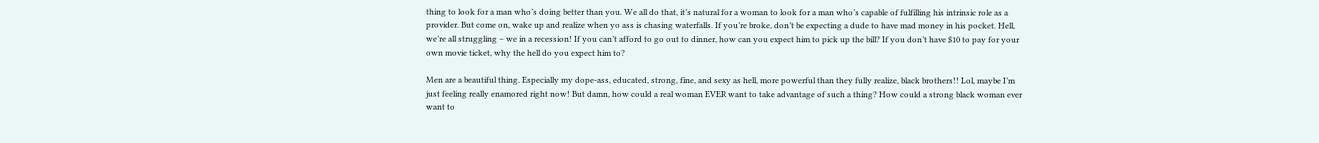thing to look for a man who’s doing better than you. We all do that, it’s natural for a woman to look for a man who’s capable of fulfilling his intrinsic role as a provider. But come on, wake up and realize when yo ass is chasing waterfalls. If you’re broke, don’t be expecting a dude to have mad money in his pocket. Hell, we’re all struggling – we in a recession! If you can’t afford to go out to dinner, how can you expect him to pick up the bill? If you don’t have $10 to pay for your own movie ticket, why the hell do you expect him to?

Men are a beautiful thing. Especially my dope-ass, educated, strong, fine, and sexy as hell, more powerful than they fully realize, black brothers!! Lol, maybe I’m just feeling really enamored right now! But damn, how could a real woman EVER want to take advantage of such a thing? How could a strong black woman ever want to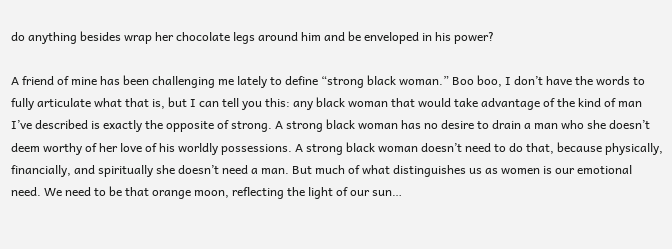do anything besides wrap her chocolate legs around him and be enveloped in his power?

A friend of mine has been challenging me lately to define “strong black woman.” Boo boo, I don’t have the words to fully articulate what that is, but I can tell you this: any black woman that would take advantage of the kind of man I’ve described is exactly the opposite of strong. A strong black woman has no desire to drain a man who she doesn’t deem worthy of her love of his worldly possessions. A strong black woman doesn’t need to do that, because physically, financially, and spiritually she doesn’t need a man. But much of what distinguishes us as women is our emotional need. We need to be that orange moon, reflecting the light of our sun…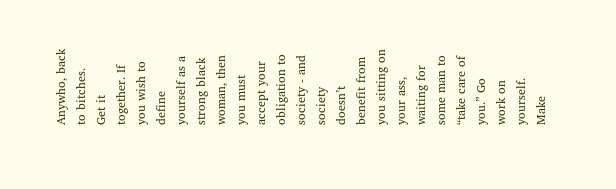Anywho, back to bitches. Get it together. If you wish to define yourself as a strong black woman, then you must accept your obligation to society - and society doesn’t benefit from you sitting on your ass, waiting for some man to “take care of you.” Go work on yourself. Make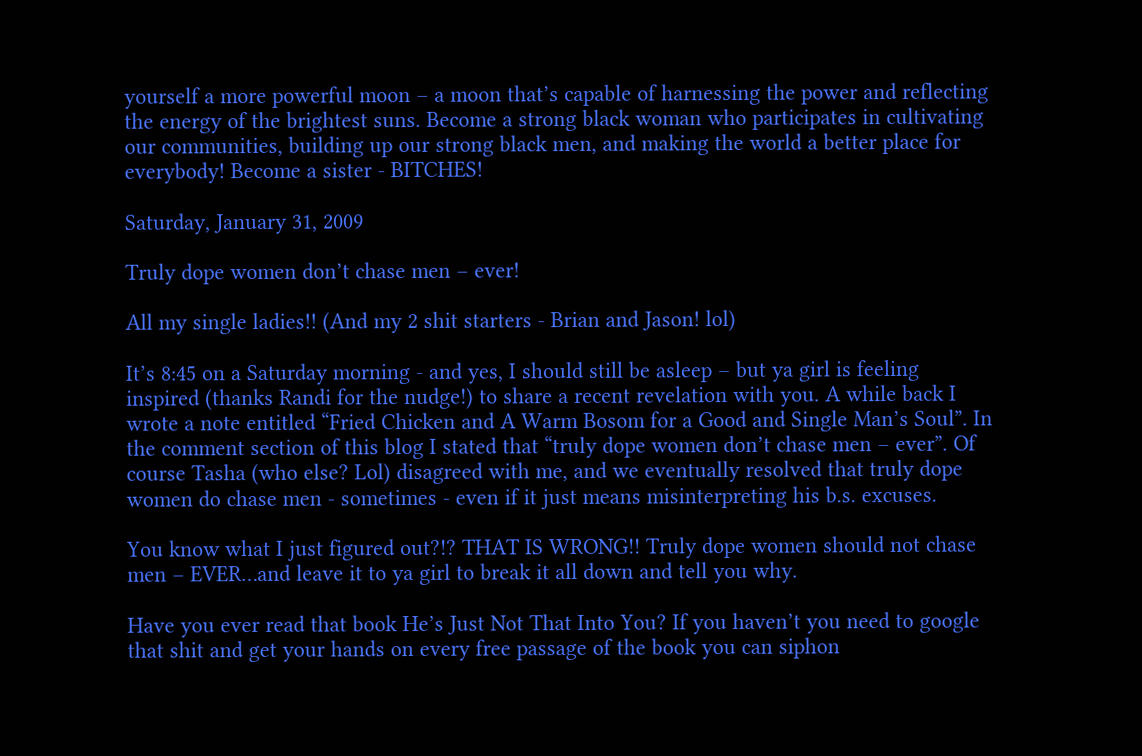yourself a more powerful moon – a moon that’s capable of harnessing the power and reflecting the energy of the brightest suns. Become a strong black woman who participates in cultivating our communities, building up our strong black men, and making the world a better place for everybody! Become a sister - BITCHES!

Saturday, January 31, 2009

Truly dope women don’t chase men – ever!

All my single ladies!! (And my 2 shit starters - Brian and Jason! lol)

It’s 8:45 on a Saturday morning - and yes, I should still be asleep – but ya girl is feeling inspired (thanks Randi for the nudge!) to share a recent revelation with you. A while back I wrote a note entitled “Fried Chicken and A Warm Bosom for a Good and Single Man’s Soul”. In the comment section of this blog I stated that “truly dope women don’t chase men – ever”. Of course Tasha (who else? Lol) disagreed with me, and we eventually resolved that truly dope women do chase men - sometimes - even if it just means misinterpreting his b.s. excuses.

You know what I just figured out?!? THAT IS WRONG!! Truly dope women should not chase men – EVER…and leave it to ya girl to break it all down and tell you why.

Have you ever read that book He’s Just Not That Into You? If you haven’t you need to google that shit and get your hands on every free passage of the book you can siphon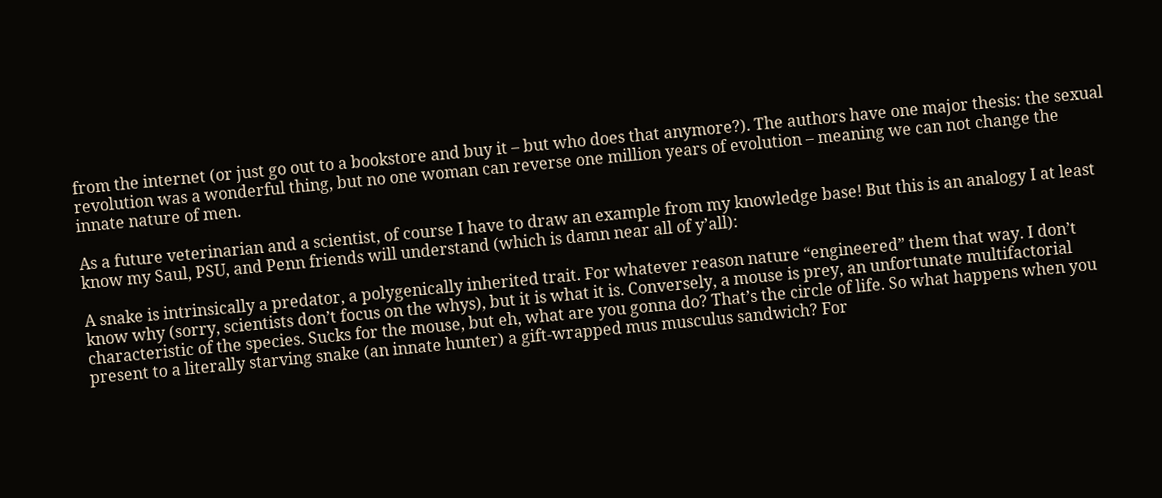from the internet (or just go out to a bookstore and buy it – but who does that anymore?). The authors have one major thesis: the sexual revolution was a wonderful thing, but no one woman can reverse one million years of evolution – meaning we can not change the innate nature of men.

As a future veterinarian and a scientist, of course I have to draw an example from my knowledge base! But this is an analogy I at least know my Saul, PSU, and Penn friends will understand (which is damn near all of y’all):

A snake is intrinsically a predator, a polygenically inherited trait. For whatever reason nature “engineered” them that way. I don’t know why (sorry, scientists don’t focus on the whys), but it is what it is. Conversely, a mouse is prey, an unfortunate multifactorial characteristic of the species. Sucks for the mouse, but eh, what are you gonna do? That’s the circle of life. So what happens when you present to a literally starving snake (an innate hunter) a gift-wrapped mus musculus sandwich? For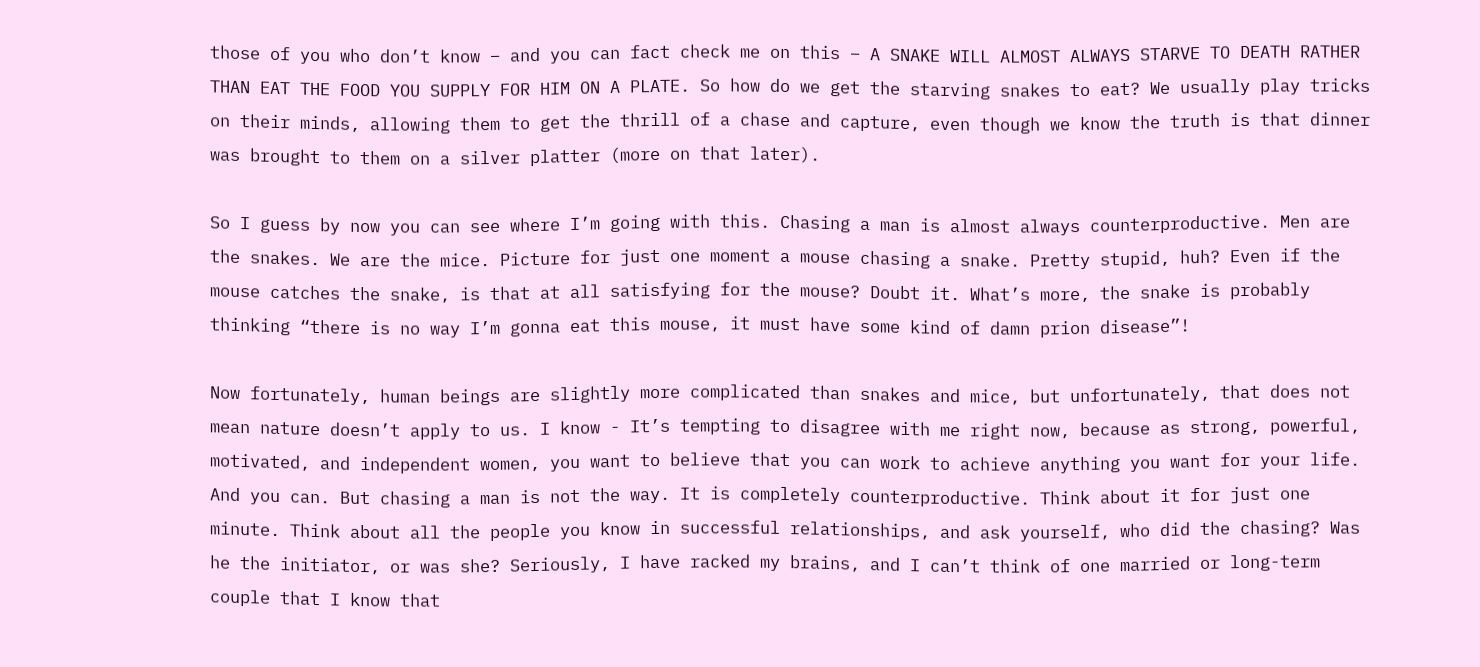those of you who don’t know – and you can fact check me on this – A SNAKE WILL ALMOST ALWAYS STARVE TO DEATH RATHER THAN EAT THE FOOD YOU SUPPLY FOR HIM ON A PLATE. So how do we get the starving snakes to eat? We usually play tricks on their minds, allowing them to get the thrill of a chase and capture, even though we know the truth is that dinner was brought to them on a silver platter (more on that later).

So I guess by now you can see where I’m going with this. Chasing a man is almost always counterproductive. Men are the snakes. We are the mice. Picture for just one moment a mouse chasing a snake. Pretty stupid, huh? Even if the mouse catches the snake, is that at all satisfying for the mouse? Doubt it. What’s more, the snake is probably thinking “there is no way I’m gonna eat this mouse, it must have some kind of damn prion disease”!

Now fortunately, human beings are slightly more complicated than snakes and mice, but unfortunately, that does not mean nature doesn’t apply to us. I know - It’s tempting to disagree with me right now, because as strong, powerful, motivated, and independent women, you want to believe that you can work to achieve anything you want for your life. And you can. But chasing a man is not the way. It is completely counterproductive. Think about it for just one minute. Think about all the people you know in successful relationships, and ask yourself, who did the chasing? Was he the initiator, or was she? Seriously, I have racked my brains, and I can’t think of one married or long-term couple that I know that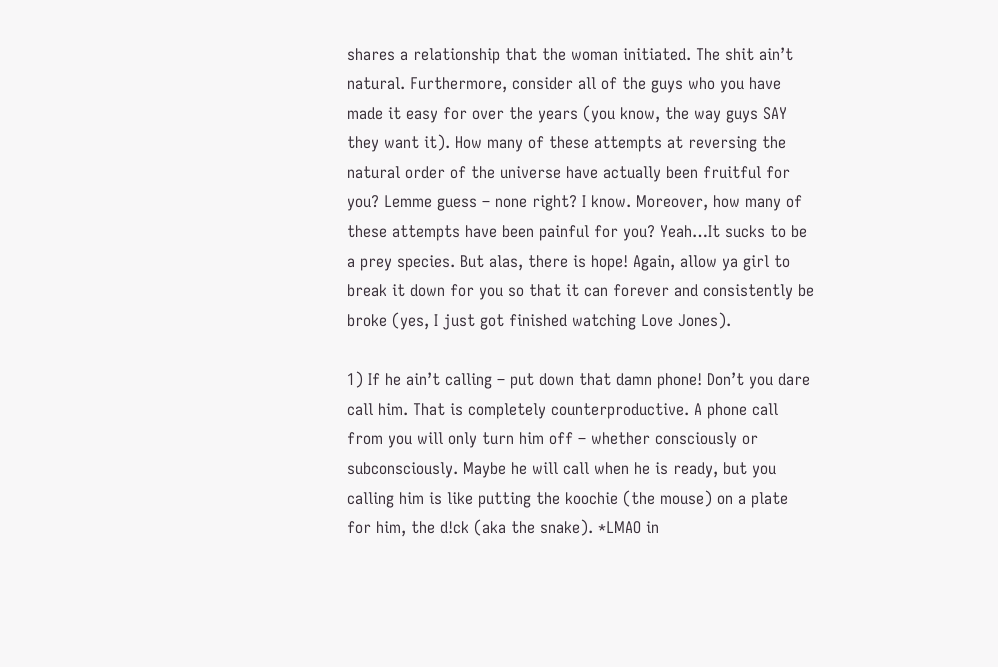shares a relationship that the woman initiated. The shit ain’t natural. Furthermore, consider all of the guys who you have made it easy for over the years (you know, the way guys SAY they want it). How many of these attempts at reversing the natural order of the universe have actually been fruitful for you? Lemme guess – none right? I know. Moreover, how many of these attempts have been painful for you? Yeah…It sucks to be a prey species. But alas, there is hope! Again, allow ya girl to break it down for you so that it can forever and consistently be broke (yes, I just got finished watching Love Jones).

1) If he ain’t calling – put down that damn phone! Don’t you dare call him. That is completely counterproductive. A phone call from you will only turn him off – whether consciously or subconsciously. Maybe he will call when he is ready, but you calling him is like putting the koochie (the mouse) on a plate for him, the d!ck (aka the snake). *LMAO in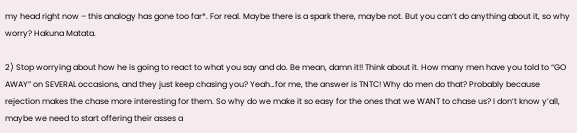my head right now – this analogy has gone too far*. For real. Maybe there is a spark there, maybe not. But you can’t do anything about it, so why worry? Hakuna Matata.

2) Stop worrying about how he is going to react to what you say and do. Be mean, damn it!! Think about it. How many men have you told to “GO AWAY” on SEVERAL occasions, and they just keep chasing you? Yeah…for me, the answer is TNTC! Why do men do that? Probably because rejection makes the chase more interesting for them. So why do we make it so easy for the ones that we WANT to chase us? I don’t know y’all, maybe we need to start offering their asses a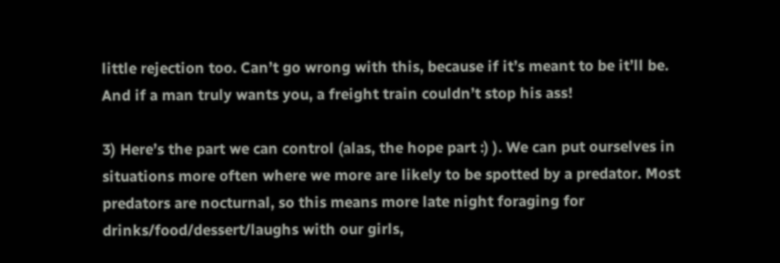little rejection too. Can’t go wrong with this, because if it’s meant to be it’ll be. And if a man truly wants you, a freight train couldn’t stop his ass!

3) Here’s the part we can control (alas, the hope part :) ). We can put ourselves in situations more often where we more are likely to be spotted by a predator. Most predators are nocturnal, so this means more late night foraging for drinks/food/dessert/laughs with our girls,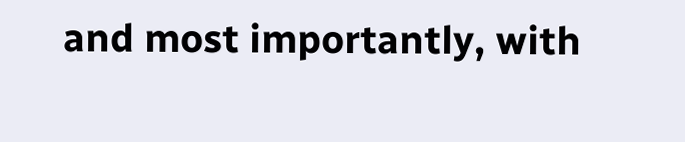and most importantly, with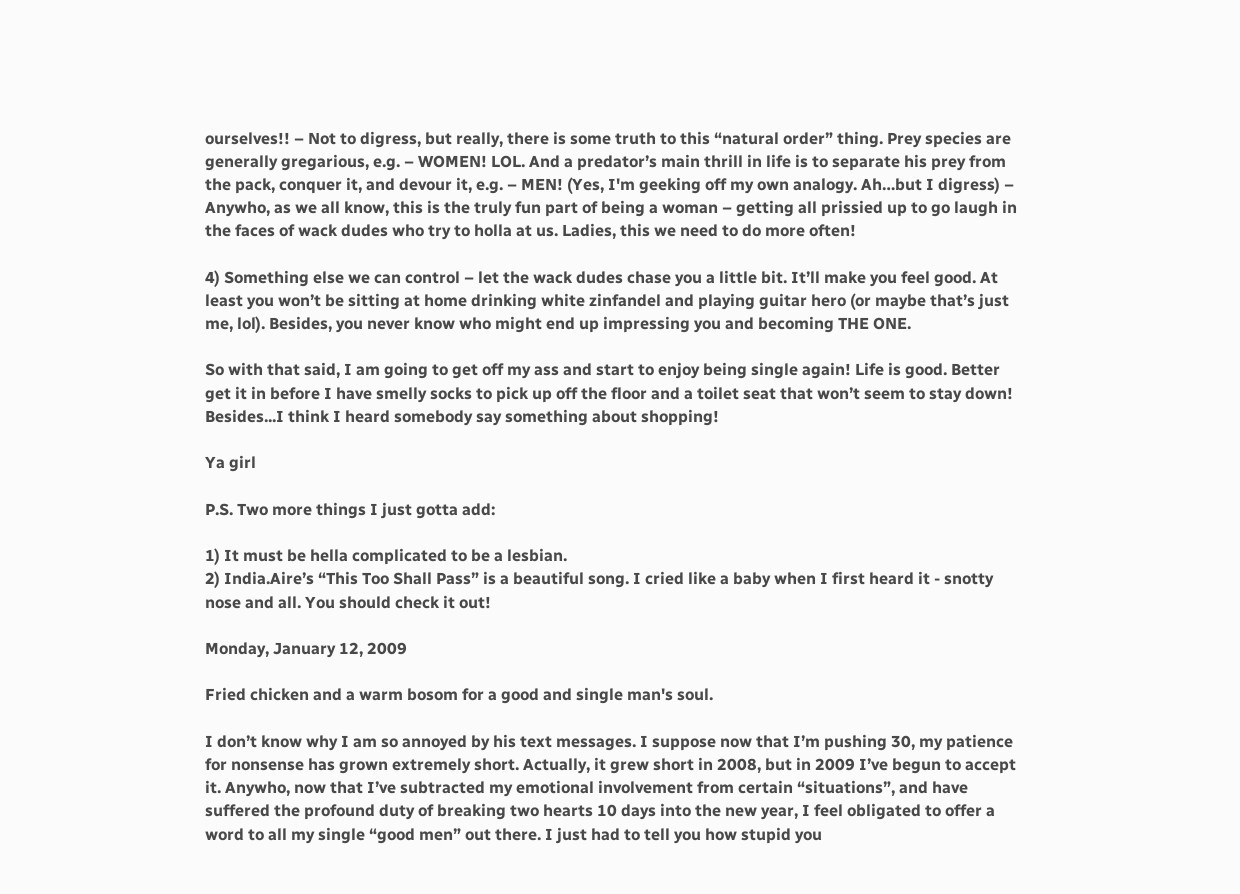ourselves!! – Not to digress, but really, there is some truth to this “natural order” thing. Prey species are generally gregarious, e.g. – WOMEN! LOL. And a predator’s main thrill in life is to separate his prey from the pack, conquer it, and devour it, e.g. – MEN! (Yes, I'm geeking off my own analogy. Ah…but I digress) – Anywho, as we all know, this is the truly fun part of being a woman – getting all prissied up to go laugh in the faces of wack dudes who try to holla at us. Ladies, this we need to do more often!

4) Something else we can control – let the wack dudes chase you a little bit. It’ll make you feel good. At least you won’t be sitting at home drinking white zinfandel and playing guitar hero (or maybe that’s just me, lol). Besides, you never know who might end up impressing you and becoming THE ONE.

So with that said, I am going to get off my ass and start to enjoy being single again! Life is good. Better get it in before I have smelly socks to pick up off the floor and a toilet seat that won’t seem to stay down! Besides...I think I heard somebody say something about shopping!

Ya girl

P.S. Two more things I just gotta add:

1) It must be hella complicated to be a lesbian.
2) India.Aire’s “This Too Shall Pass” is a beautiful song. I cried like a baby when I first heard it - snotty nose and all. You should check it out!

Monday, January 12, 2009

Fried chicken and a warm bosom for a good and single man's soul.

I don’t know why I am so annoyed by his text messages. I suppose now that I’m pushing 30, my patience for nonsense has grown extremely short. Actually, it grew short in 2008, but in 2009 I’ve begun to accept it. Anywho, now that I’ve subtracted my emotional involvement from certain “situations”, and have suffered the profound duty of breaking two hearts 10 days into the new year, I feel obligated to offer a word to all my single “good men” out there. I just had to tell you how stupid you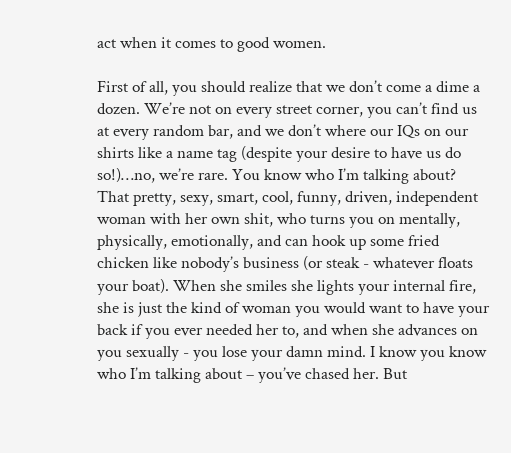act when it comes to good women.

First of all, you should realize that we don’t come a dime a dozen. We’re not on every street corner, you can’t find us at every random bar, and we don’t where our IQs on our shirts like a name tag (despite your desire to have us do so!)…no, we’re rare. You know who I’m talking about? That pretty, sexy, smart, cool, funny, driven, independent woman with her own shit, who turns you on mentally, physically, emotionally, and can hook up some fried chicken like nobody’s business (or steak - whatever floats your boat). When she smiles she lights your internal fire, she is just the kind of woman you would want to have your back if you ever needed her to, and when she advances on you sexually - you lose your damn mind. I know you know who I’m talking about – you’ve chased her. But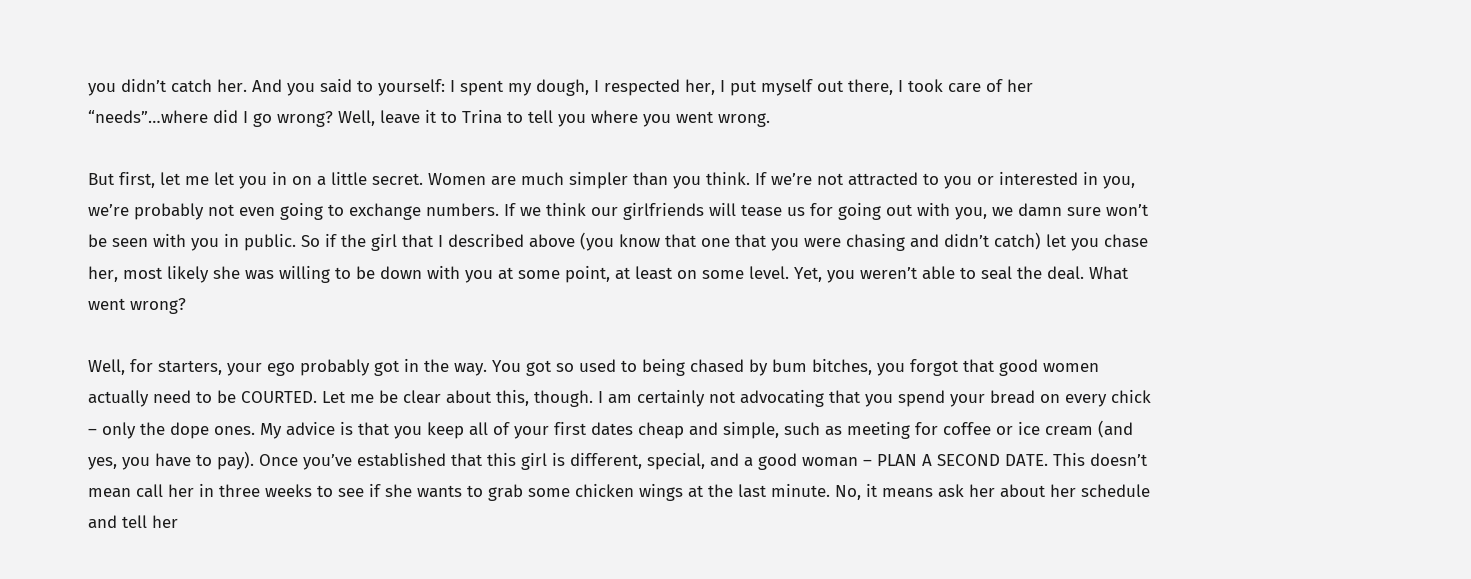you didn’t catch her. And you said to yourself: I spent my dough, I respected her, I put myself out there, I took care of her “needs”…where did I go wrong? Well, leave it to Trina to tell you where you went wrong.

But first, let me let you in on a little secret. Women are much simpler than you think. If we’re not attracted to you or interested in you, we’re probably not even going to exchange numbers. If we think our girlfriends will tease us for going out with you, we damn sure won’t be seen with you in public. So if the girl that I described above (you know that one that you were chasing and didn’t catch) let you chase her, most likely she was willing to be down with you at some point, at least on some level. Yet, you weren’t able to seal the deal. What went wrong?

Well, for starters, your ego probably got in the way. You got so used to being chased by bum bitches, you forgot that good women actually need to be COURTED. Let me be clear about this, though. I am certainly not advocating that you spend your bread on every chick – only the dope ones. My advice is that you keep all of your first dates cheap and simple, such as meeting for coffee or ice cream (and yes, you have to pay). Once you’ve established that this girl is different, special, and a good woman – PLAN A SECOND DATE. This doesn’t mean call her in three weeks to see if she wants to grab some chicken wings at the last minute. No, it means ask her about her schedule and tell her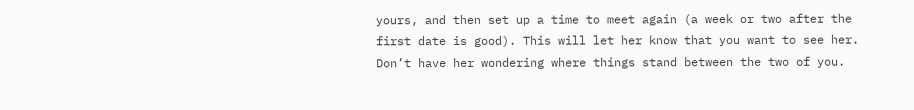yours, and then set up a time to meet again (a week or two after the first date is good). This will let her know that you want to see her. Don’t have her wondering where things stand between the two of you.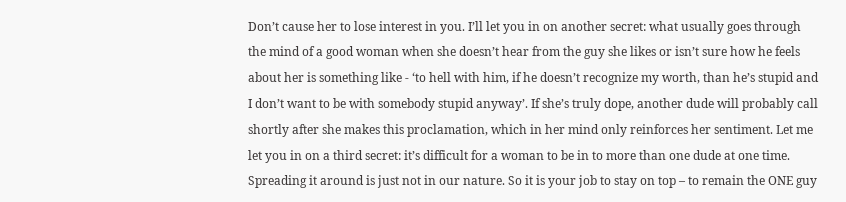Don’t cause her to lose interest in you. I’ll let you in on another secret: what usually goes through the mind of a good woman when she doesn’t hear from the guy she likes or isn’t sure how he feels about her is something like - ‘to hell with him, if he doesn’t recognize my worth, than he’s stupid and I don’t want to be with somebody stupid anyway’. If she’s truly dope, another dude will probably call shortly after she makes this proclamation, which in her mind only reinforces her sentiment. Let me let you in on a third secret: it’s difficult for a woman to be in to more than one dude at one time. Spreading it around is just not in our nature. So it is your job to stay on top – to remain the ONE guy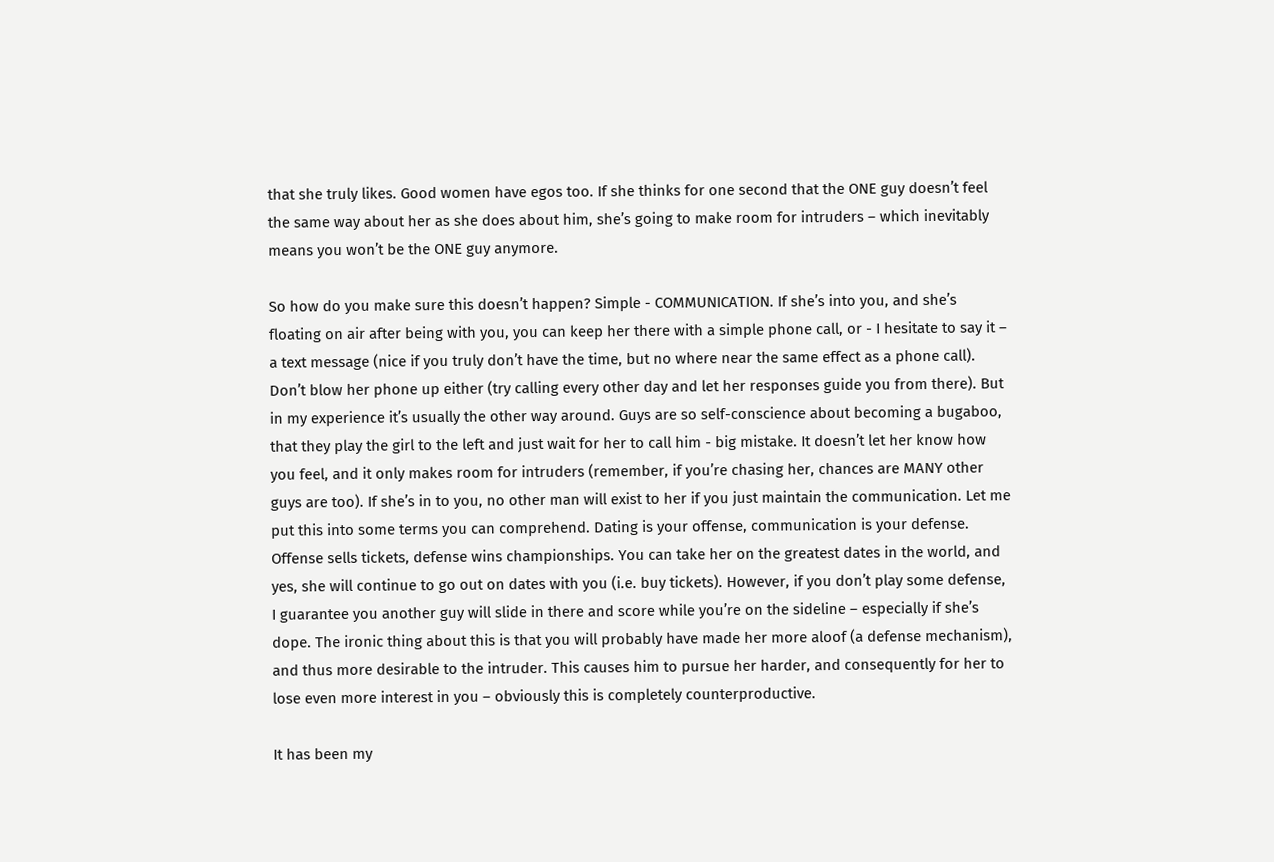that she truly likes. Good women have egos too. If she thinks for one second that the ONE guy doesn’t feel the same way about her as she does about him, she’s going to make room for intruders – which inevitably means you won’t be the ONE guy anymore.

So how do you make sure this doesn’t happen? Simple - COMMUNICATION. If she’s into you, and she’s floating on air after being with you, you can keep her there with a simple phone call, or - I hesitate to say it – a text message (nice if you truly don’t have the time, but no where near the same effect as a phone call). Don’t blow her phone up either (try calling every other day and let her responses guide you from there). But in my experience it’s usually the other way around. Guys are so self-conscience about becoming a bugaboo, that they play the girl to the left and just wait for her to call him - big mistake. It doesn’t let her know how you feel, and it only makes room for intruders (remember, if you’re chasing her, chances are MANY other guys are too). If she’s in to you, no other man will exist to her if you just maintain the communication. Let me put this into some terms you can comprehend. Dating is your offense, communication is your defense. Offense sells tickets, defense wins championships. You can take her on the greatest dates in the world, and yes, she will continue to go out on dates with you (i.e. buy tickets). However, if you don’t play some defense, I guarantee you another guy will slide in there and score while you’re on the sideline – especially if she’s dope. The ironic thing about this is that you will probably have made her more aloof (a defense mechanism), and thus more desirable to the intruder. This causes him to pursue her harder, and consequently for her to lose even more interest in you – obviously this is completely counterproductive.

It has been my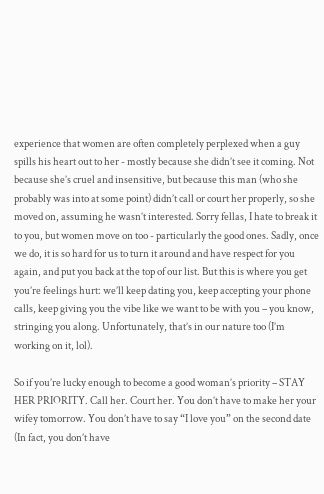experience that women are often completely perplexed when a guy spills his heart out to her - mostly because she didn’t see it coming. Not because she’s cruel and insensitive, but because this man (who she probably was into at some point) didn’t call or court her properly, so she moved on, assuming he wasn’t interested. Sorry fellas, I hate to break it to you, but women move on too - particularly the good ones. Sadly, once we do, it is so hard for us to turn it around and have respect for you again, and put you back at the top of our list. But this is where you get you’re feelings hurt: we’ll keep dating you, keep accepting your phone calls, keep giving you the vibe like we want to be with you – you know, stringing you along. Unfortunately, that’s in our nature too (I’m working on it, lol).

So if you’re lucky enough to become a good woman’s priority – STAY HER PRIORITY. Call her. Court her. You don’t have to make her your wifey tomorrow. You don’t have to say “I love you” on the second date (In fact, you don’t have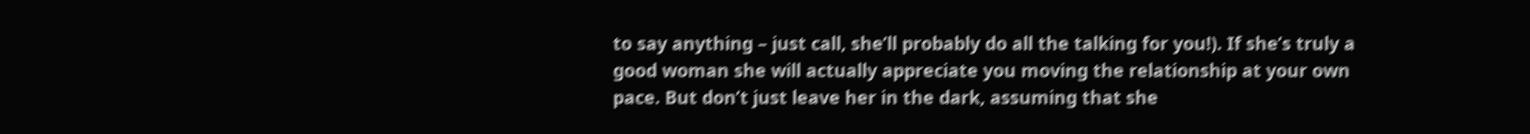to say anything – just call, she’ll probably do all the talking for you!). If she’s truly a good woman she will actually appreciate you moving the relationship at your own pace. But don’t just leave her in the dark, assuming that she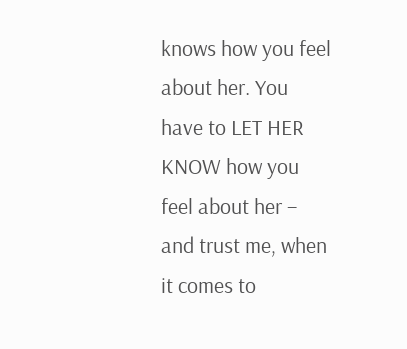knows how you feel about her. You have to LET HER KNOW how you feel about her – and trust me, when it comes to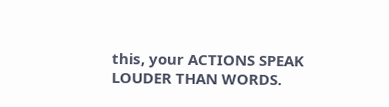this, your ACTIONS SPEAK LOUDER THAN WORDS.